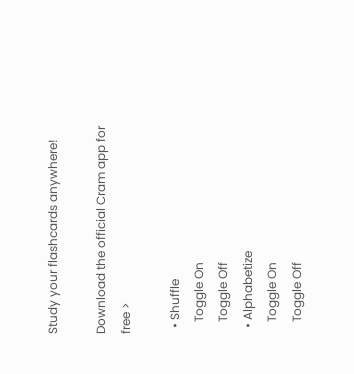Study your flashcards anywhere!

Download the official Cram app for free >

  • Shuffle
    Toggle On
    Toggle Off
  • Alphabetize
    Toggle On
    Toggle Off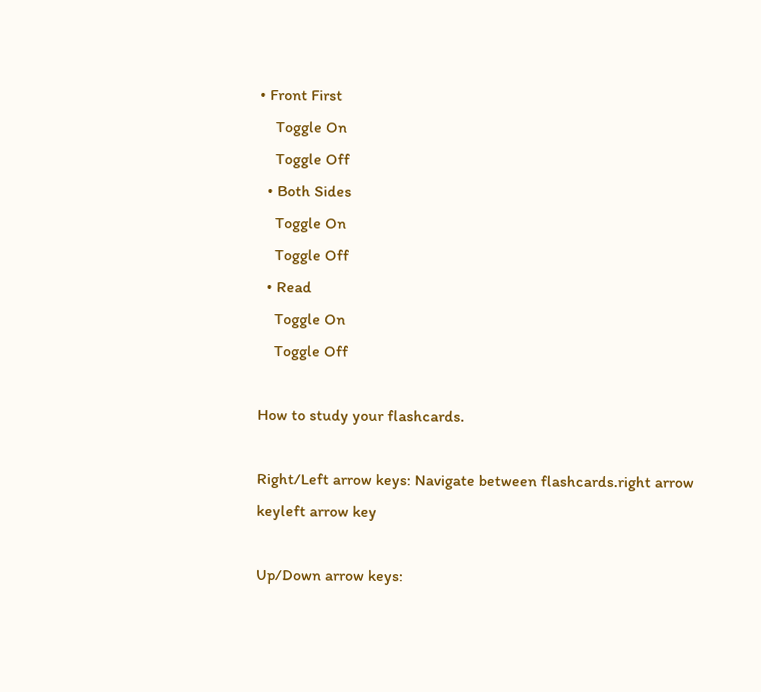• Front First
    Toggle On
    Toggle Off
  • Both Sides
    Toggle On
    Toggle Off
  • Read
    Toggle On
    Toggle Off

How to study your flashcards.

Right/Left arrow keys: Navigate between flashcards.right arrow keyleft arrow key

Up/Down arrow keys: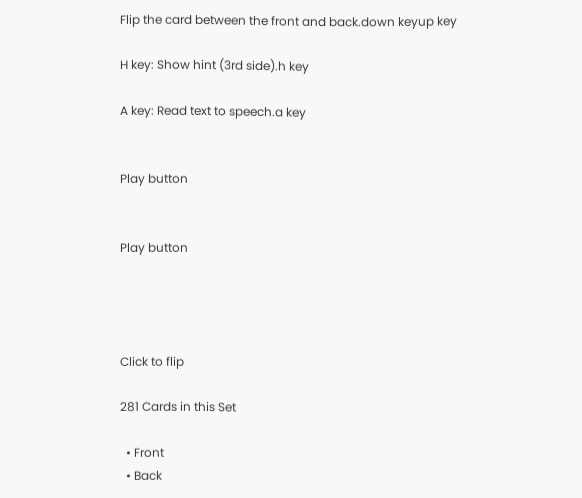Flip the card between the front and back.down keyup key

H key: Show hint (3rd side).h key

A key: Read text to speech.a key


Play button


Play button




Click to flip

281 Cards in this Set

  • Front
  • Back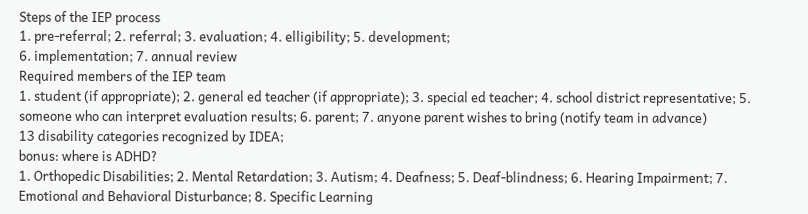Steps of the IEP process
1. pre-referral; 2. referral; 3. evaluation; 4. elligibility; 5. development;
6. implementation; 7. annual review
Required members of the IEP team
1. student (if appropriate); 2. general ed teacher (if appropriate); 3. special ed teacher; 4. school district representative; 5. someone who can interpret evaluation results; 6. parent; 7. anyone parent wishes to bring (notify team in advance)
13 disability categories recognized by IDEA;
bonus: where is ADHD?
1. Orthopedic Disabilities; 2. Mental Retardation; 3. Autism; 4. Deafness; 5. Deaf-blindness; 6. Hearing Impairment; 7. Emotional and Behavioral Disturbance; 8. Specific Learning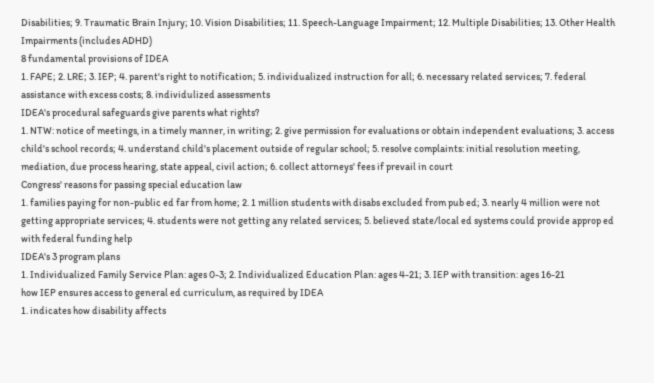Disabilities; 9. Traumatic Brain Injury; 10. Vision Disabilities; 11. Speech-Language Impairment; 12. Multiple Disabilities; 13. Other Health Impairments (includes ADHD)
8 fundamental provisions of IDEA
1. FAPE; 2. LRE; 3. IEP; 4. parent's right to notification; 5. individualized instruction for all; 6. necessary related services; 7. federal assistance with excess costs; 8. individulized assessments
IDEA's procedural safeguards give parents what rights?
1. NTW: notice of meetings, in a timely manner, in writing; 2. give permission for evaluations or obtain independent evaluations; 3. access child's school records; 4. understand child's placement outside of regular school; 5. resolve complaints: initial resolution meeting, mediation, due process hearing, state appeal, civil action; 6. collect attorneys' fees if prevail in court
Congress' reasons for passing special education law
1. families paying for non-public ed far from home; 2. 1 million students with disabs excluded from pub ed; 3. nearly 4 million were not getting appropriate services; 4. students were not getting any related services; 5. believed state/local ed systems could provide approp ed with federal funding help
IDEA's 3 program plans
1. Individualized Family Service Plan: ages 0-3; 2. Individualized Education Plan: ages 4-21; 3. IEP with transition: ages 16-21
how IEP ensures access to general ed curriculum, as required by IDEA
1. indicates how disability affects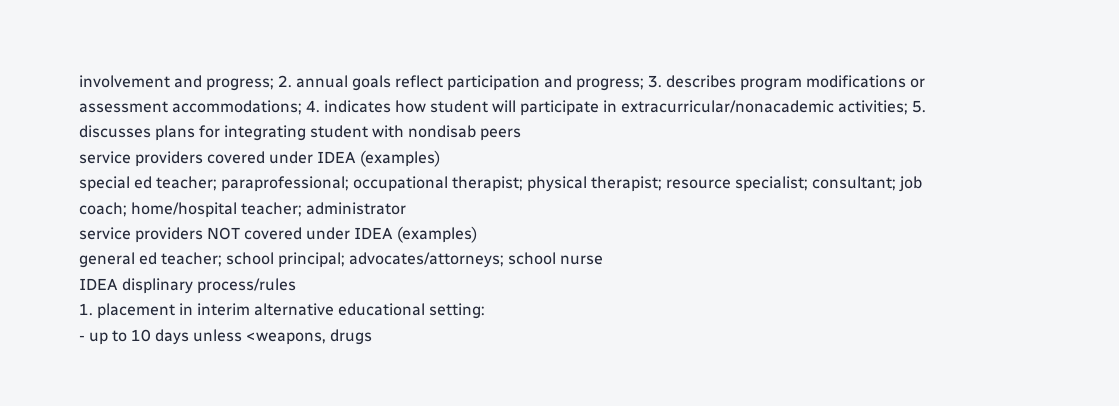involvement and progress; 2. annual goals reflect participation and progress; 3. describes program modifications or assessment accommodations; 4. indicates how student will participate in extracurricular/nonacademic activities; 5. discusses plans for integrating student with nondisab peers
service providers covered under IDEA (examples)
special ed teacher; paraprofessional; occupational therapist; physical therapist; resource specialist; consultant; job coach; home/hospital teacher; administrator
service providers NOT covered under IDEA (examples)
general ed teacher; school principal; advocates/attorneys; school nurse
IDEA displinary process/rules
1. placement in interim alternative educational setting:
- up to 10 days unless <weapons, drugs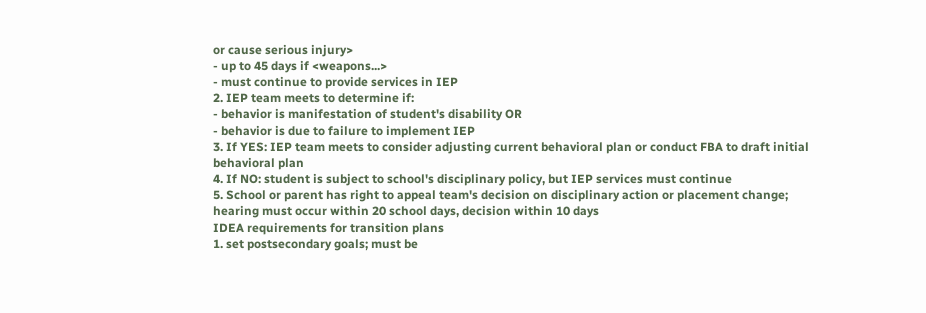or cause serious injury>
- up to 45 days if <weapons...>
- must continue to provide services in IEP
2. IEP team meets to determine if:
- behavior is manifestation of student's disability OR
- behavior is due to failure to implement IEP
3. If YES: IEP team meets to consider adjusting current behavioral plan or conduct FBA to draft initial behavioral plan
4. If NO: student is subject to school's disciplinary policy, but IEP services must continue
5. School or parent has right to appeal team's decision on disciplinary action or placement change; hearing must occur within 20 school days, decision within 10 days
IDEA requirements for transition plans
1. set postsecondary goals; must be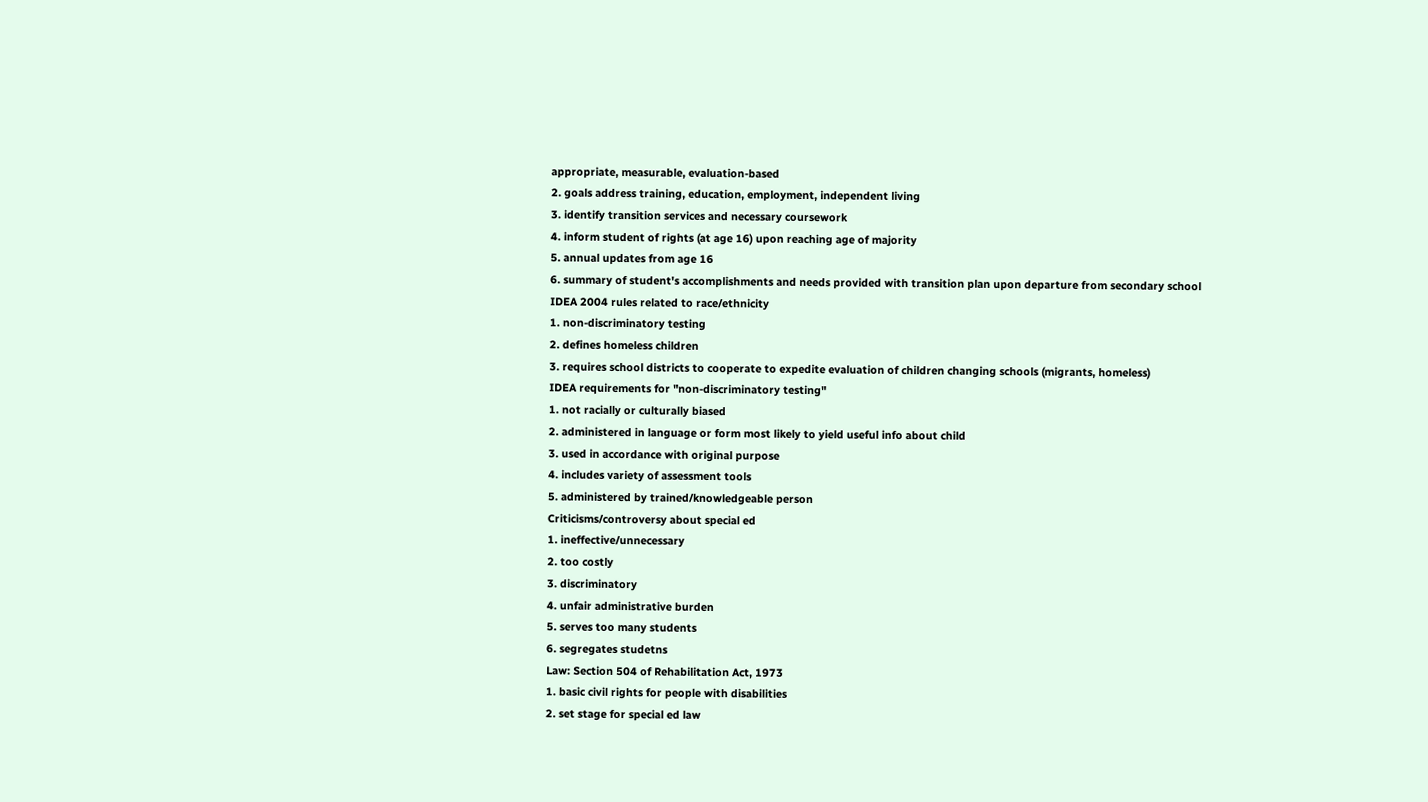appropriate, measurable, evaluation-based
2. goals address training, education, employment, independent living
3. identify transition services and necessary coursework
4. inform student of rights (at age 16) upon reaching age of majority
5. annual updates from age 16
6. summary of student's accomplishments and needs provided with transition plan upon departure from secondary school
IDEA 2004 rules related to race/ethnicity
1. non-discriminatory testing
2. defines homeless children
3. requires school districts to cooperate to expedite evaluation of children changing schools (migrants, homeless)
IDEA requirements for "non-discriminatory testing"
1. not racially or culturally biased
2. administered in language or form most likely to yield useful info about child
3. used in accordance with original purpose
4. includes variety of assessment tools
5. administered by trained/knowledgeable person
Criticisms/controversy about special ed
1. ineffective/unnecessary
2. too costly
3. discriminatory
4. unfair administrative burden
5. serves too many students
6. segregates studetns
Law: Section 504 of Rehabilitation Act, 1973
1. basic civil rights for people with disabilities
2. set stage for special ed law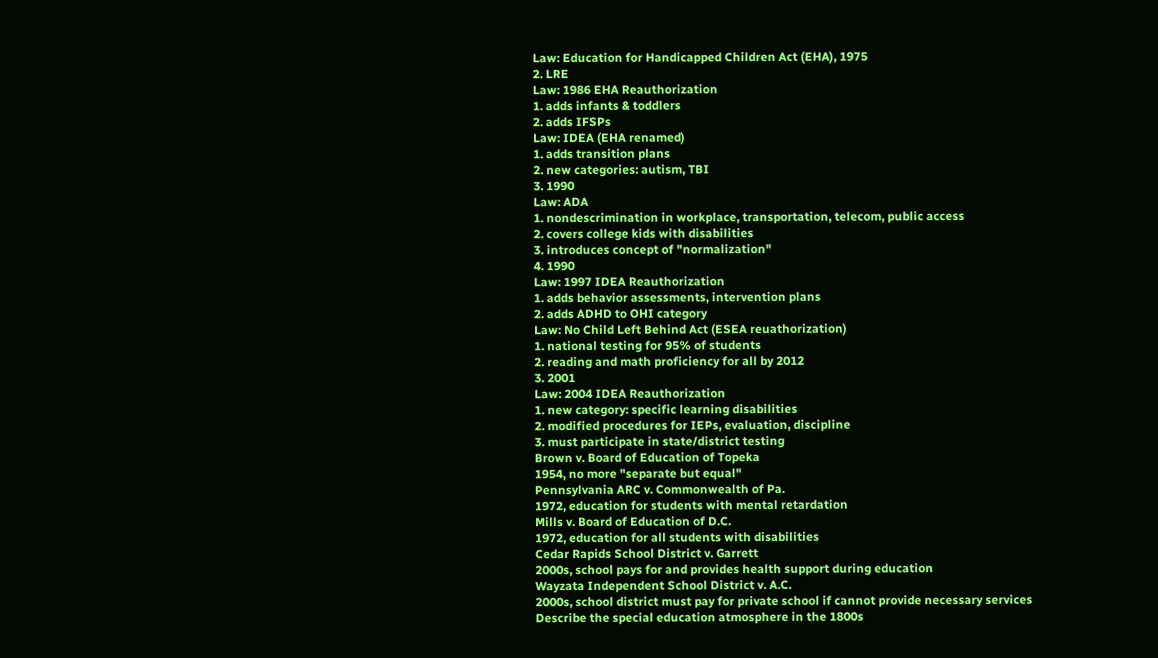Law: Education for Handicapped Children Act (EHA), 1975
2. LRE
Law: 1986 EHA Reauthorization
1. adds infants & toddlers
2. adds IFSPs
Law: IDEA (EHA renamed)
1. adds transition plans
2. new categories: autism, TBI
3. 1990
Law: ADA
1. nondescrimination in workplace, transportation, telecom, public access
2. covers college kids with disabilities
3. introduces concept of "normalization"
4. 1990
Law: 1997 IDEA Reauthorization
1. adds behavior assessments, intervention plans
2. adds ADHD to OHI category
Law: No Child Left Behind Act (ESEA reuathorization)
1. national testing for 95% of students
2. reading and math proficiency for all by 2012
3. 2001
Law: 2004 IDEA Reauthorization
1. new category: specific learning disabilities
2. modified procedures for IEPs, evaluation, discipline
3. must participate in state/district testing
Brown v. Board of Education of Topeka
1954, no more "separate but equal"
Pennsylvania ARC v. Commonwealth of Pa.
1972, education for students with mental retardation
Mills v. Board of Education of D.C.
1972, education for all students with disabilities
Cedar Rapids School District v. Garrett
2000s, school pays for and provides health support during education
Wayzata Independent School District v. A.C.
2000s, school district must pay for private school if cannot provide necessary services
Describe the special education atmosphere in the 1800s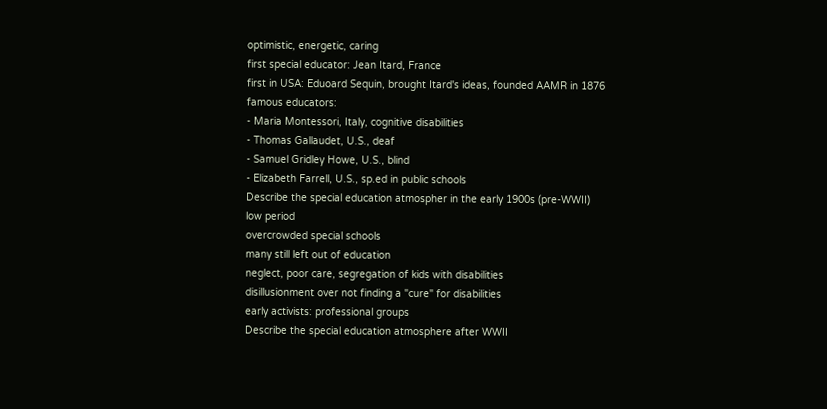optimistic, energetic, caring
first special educator: Jean Itard, France
first in USA: Eduoard Sequin, brought Itard's ideas, founded AAMR in 1876
famous educators:
- Maria Montessori, Italy, cognitive disabilities
- Thomas Gallaudet, U.S., deaf
- Samuel Gridley Howe, U.S., blind
- Elizabeth Farrell, U.S., sp.ed in public schools
Describe the special education atmospher in the early 1900s (pre-WWII)
low period
overcrowded special schools
many still left out of education
neglect, poor care, segregation of kids with disabilities
disillusionment over not finding a "cure" for disabilities
early activists: professional groups
Describe the special education atmosphere after WWII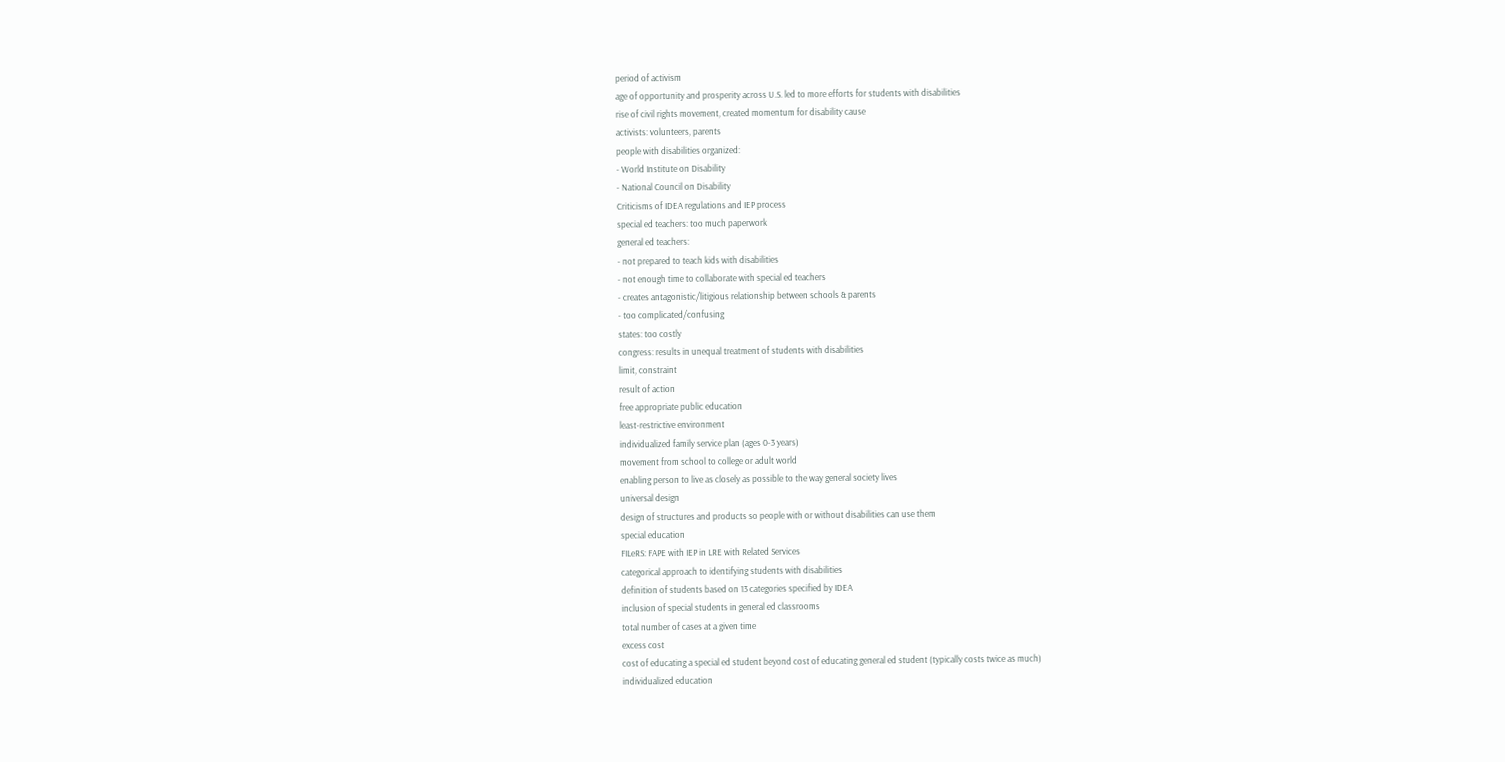period of activism
age of opportunity and prosperity across U.S. led to more efforts for students with disabilities
rise of civil rights movement, created momentum for disability cause
activists: volunteers, parents
people with disabilities organized:
- World Institute on Disability
- National Council on Disability
Criticisms of IDEA regulations and IEP process
special ed teachers: too much paperwork
general ed teachers:
- not prepared to teach kids with disabilities
- not enough time to collaborate with special ed teachers
- creates antagonistic/litigious relationship between schools & parents
- too complicated/confusing
states: too costly
congress: results in unequal treatment of students with disabilities
limit, constraint
result of action
free appropriate public education
least-restrictive environment
individualized family service plan (ages 0-3 years)
movement from school to college or adult world
enabling person to live as closely as possible to the way general society lives
universal design
design of structures and products so people with or without disabilities can use them
special education
FILeRS: FAPE with IEP in LRE with Related Services
categorical approach to identifying students with disabilities
definition of students based on 13 categories specified by IDEA
inclusion of special students in general ed classrooms
total number of cases at a given time
excess cost
cost of educating a special ed student beyond cost of educating general ed student (typically costs twice as much)
individualized education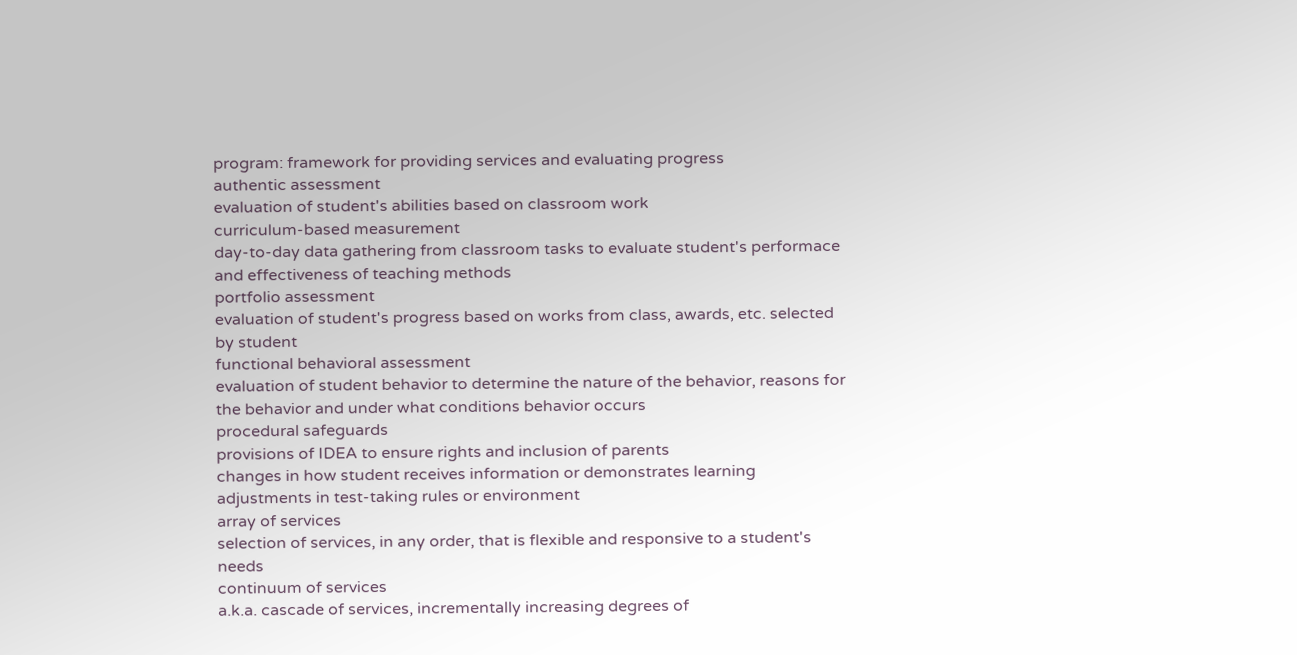program: framework for providing services and evaluating progress
authentic assessment
evaluation of student's abilities based on classroom work
curriculum-based measurement
day-to-day data gathering from classroom tasks to evaluate student's performace and effectiveness of teaching methods
portfolio assessment
evaluation of student's progress based on works from class, awards, etc. selected by student
functional behavioral assessment
evaluation of student behavior to determine the nature of the behavior, reasons for the behavior and under what conditions behavior occurs
procedural safeguards
provisions of IDEA to ensure rights and inclusion of parents
changes in how student receives information or demonstrates learning
adjustments in test-taking rules or environment
array of services
selection of services, in any order, that is flexible and responsive to a student's needs
continuum of services
a.k.a. cascade of services, incrementally increasing degrees of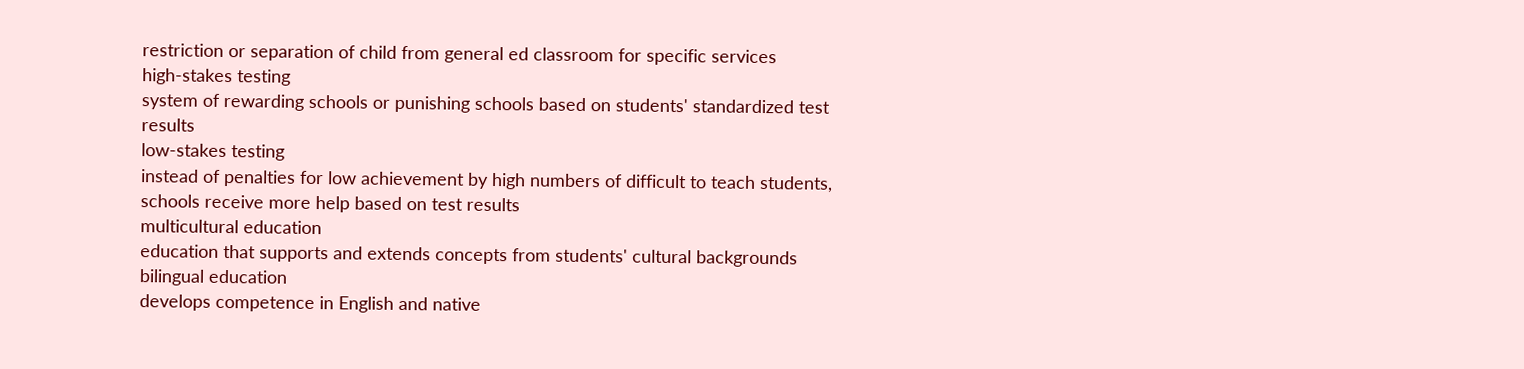restriction or separation of child from general ed classroom for specific services
high-stakes testing
system of rewarding schools or punishing schools based on students' standardized test results
low-stakes testing
instead of penalties for low achievement by high numbers of difficult to teach students, schools receive more help based on test results
multicultural education
education that supports and extends concepts from students' cultural backgrounds
bilingual education
develops competence in English and native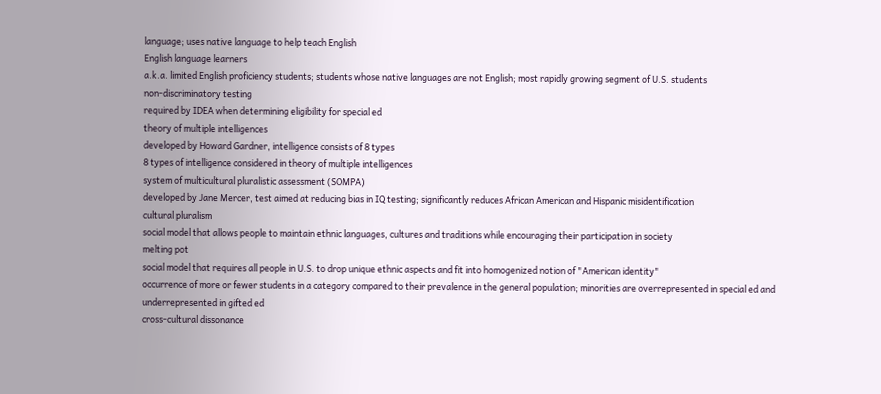language; uses native language to help teach English
English language learners
a.k.a. limited English proficiency students; students whose native languages are not English; most rapidly growing segment of U.S. students
non-discriminatory testing
required by IDEA when determining eligibility for special ed
theory of multiple intelligences
developed by Howard Gardner, intelligence consists of 8 types
8 types of intelligence considered in theory of multiple intelligences
system of multicultural pluralistic assessment (SOMPA)
developed by Jane Mercer, test aimed at reducing bias in IQ testing; significantly reduces African American and Hispanic misidentification
cultural pluralism
social model that allows people to maintain ethnic languages, cultures and traditions while encouraging their participation in society
melting pot
social model that requires all people in U.S. to drop unique ethnic aspects and fit into homogenized notion of "American identity"
occurrence of more or fewer students in a category compared to their prevalence in the general population; minorities are overrepresented in special ed and underrepresented in gifted ed
cross-cultural dissonance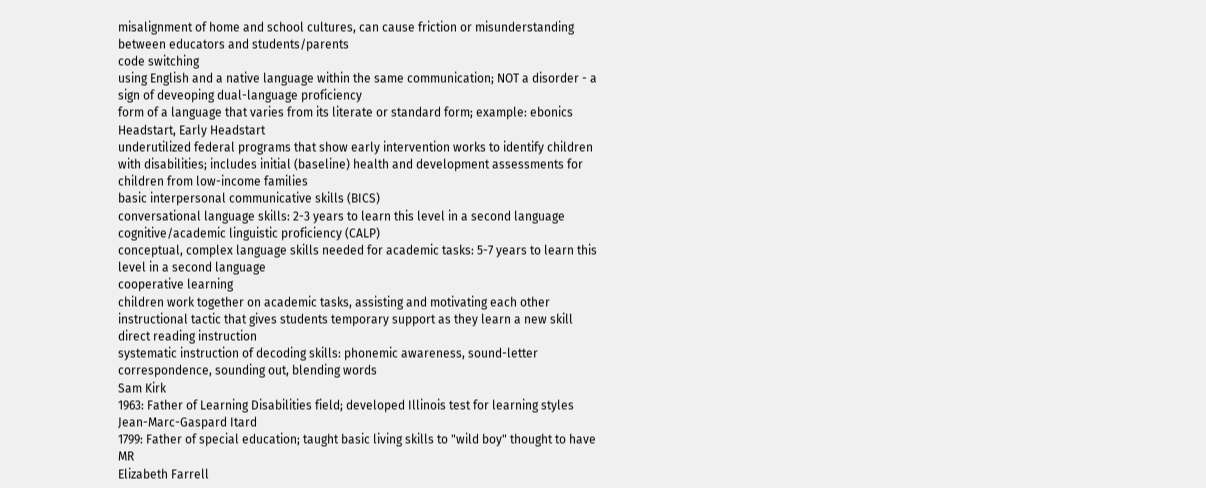misalignment of home and school cultures, can cause friction or misunderstanding between educators and students/parents
code switching
using English and a native language within the same communication; NOT a disorder - a sign of deveoping dual-language proficiency
form of a language that varies from its literate or standard form; example: ebonics
Headstart, Early Headstart
underutilized federal programs that show early intervention works to identify children with disabilities; includes initial (baseline) health and development assessments for children from low-income families
basic interpersonal communicative skills (BICS)
conversational language skills: 2-3 years to learn this level in a second language
cognitive/academic linguistic proficiency (CALP)
conceptual, complex language skills needed for academic tasks: 5-7 years to learn this level in a second language
cooperative learning
children work together on academic tasks, assisting and motivating each other
instructional tactic that gives students temporary support as they learn a new skill
direct reading instruction
systematic instruction of decoding skills: phonemic awareness, sound-letter correspondence, sounding out, blending words
Sam Kirk
1963: Father of Learning Disabilities field; developed Illinois test for learning styles
Jean-Marc-Gaspard Itard
1799: Father of special education; taught basic living skills to "wild boy" thought to have MR
Elizabeth Farrell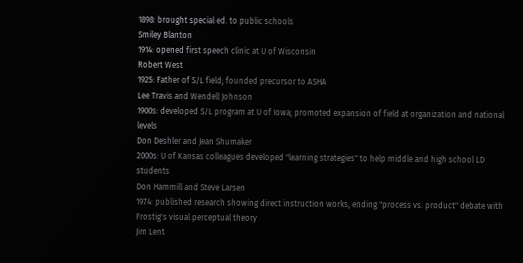1898: brought special ed. to public schools
Smiley Blanton
1914: opened first speech clinic at U of Wisconsin
Robert West
1925: Father of S/L field; founded precursor to ASHA
Lee Travis and Wendell Johnson
1900s: developed S/L program at U of Iowa; promoted expansion of field at organization and national levels
Don Deshler and Jean Shumaker
2000s: U of Kansas colleagues developed "learning strategies" to help middle and high school LD students
Don Hammill and Steve Larsen
1974: published research showing direct instruction works, ending "process vs. product" debate with Frostig's visual perceptual theory
Jim Lent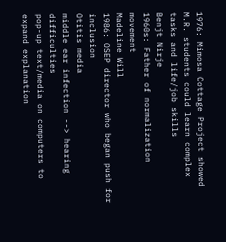1976: Mimosa Cottage Project showed M.R. students could learn complex tasks and life/job skills
Benjt Nirje
1960s: Father of normalization movement
Madeline Will
1986: OSEP director who began push for inclusion
Otitis media
middle ear infection --> hearing difficulties
pop-up text/media on computers to expand explanation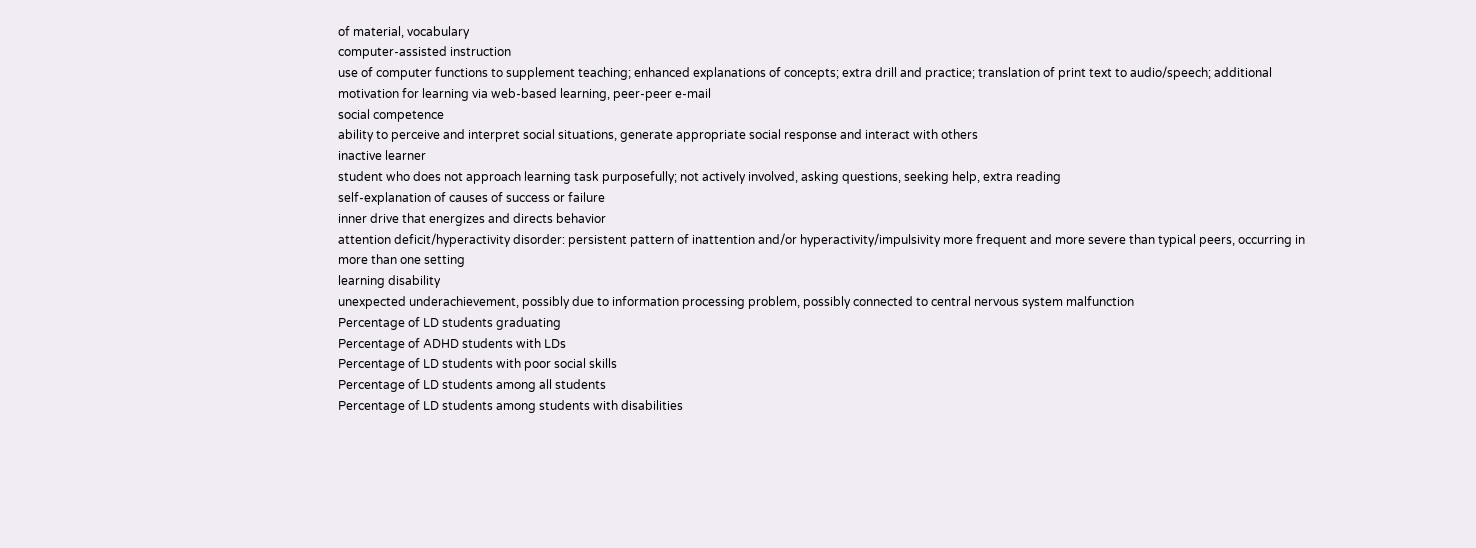of material, vocabulary
computer-assisted instruction
use of computer functions to supplement teaching; enhanced explanations of concepts; extra drill and practice; translation of print text to audio/speech; additional motivation for learning via web-based learning, peer-peer e-mail
social competence
ability to perceive and interpret social situations, generate appropriate social response and interact with others
inactive learner
student who does not approach learning task purposefully; not actively involved, asking questions, seeking help, extra reading
self-explanation of causes of success or failure
inner drive that energizes and directs behavior
attention deficit/hyperactivity disorder: persistent pattern of inattention and/or hyperactivity/impulsivity more frequent and more severe than typical peers, occurring in more than one setting
learning disability
unexpected underachievement, possibly due to information processing problem, possibly connected to central nervous system malfunction
Percentage of LD students graduating
Percentage of ADHD students with LDs
Percentage of LD students with poor social skills
Percentage of LD students among all students
Percentage of LD students among students with disabilities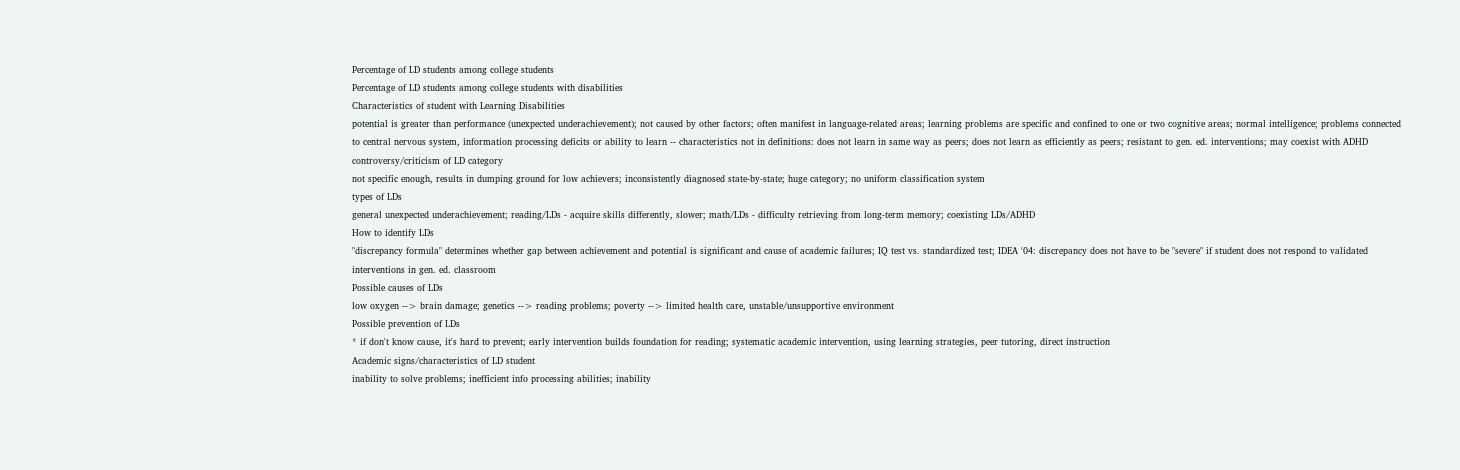Percentage of LD students among college students
Percentage of LD students among college students with disabilities
Characteristics of student with Learning Disabilities
potential is greater than performance (unexpected underachievement); not caused by other factors; often manifest in language-related areas; learning problems are specific and confined to one or two cognitive areas; normal intelligence; problems connected to central nervous system, information processing deficits or ability to learn -- characteristics not in definitions: does not learn in same way as peers; does not learn as efficiently as peers; resistant to gen. ed. interventions; may coexist with ADHD
controversy/criticism of LD category
not specific enough, results in dumping ground for low achievers; inconsistently diagnosed state-by-state; huge category; no uniform classification system
types of LDs
general unexpected underachievement; reading/LDs - acquire skills differently, slower; math/LDs - difficulty retrieving from long-term memory; coexisting LDs/ADHD
How to identify LDs
"discrepancy formula" determines whether gap between achievement and potential is significant and cause of academic failures; IQ test vs. standardized test; IDEA '04: discrepancy does not have to be "severe" if student does not respond to validated interventions in gen. ed. classroom
Possible causes of LDs
low oxygen --> brain damage; genetics --> reading problems; poverty --> limited health care, unstable/unsupportive environment
Possible prevention of LDs
* if don't know cause, it's hard to prevent; early intervention builds foundation for reading; systematic academic intervention, using learning strategies, peer tutoring, direct instruction
Academic signs/characteristics of LD student
inability to solve problems; inefficient info processing abilities; inability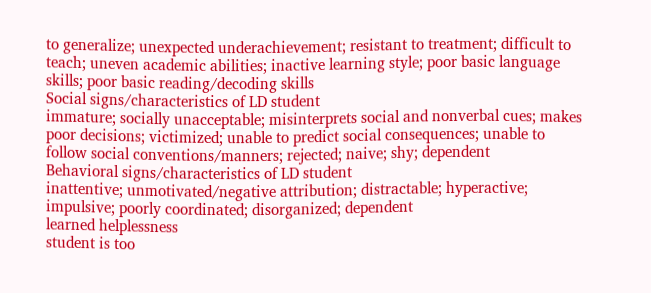to generalize; unexpected underachievement; resistant to treatment; difficult to teach; uneven academic abilities; inactive learning style; poor basic language skills; poor basic reading/decoding skills
Social signs/characteristics of LD student
immature; socially unacceptable; misinterprets social and nonverbal cues; makes poor decisions; victimized; unable to predict social consequences; unable to follow social conventions/manners; rejected; naive; shy; dependent
Behavioral signs/characteristics of LD student
inattentive; unmotivated/negative attribution; distractable; hyperactive; impulsive; poorly coordinated; disorganized; dependent
learned helplessness
student is too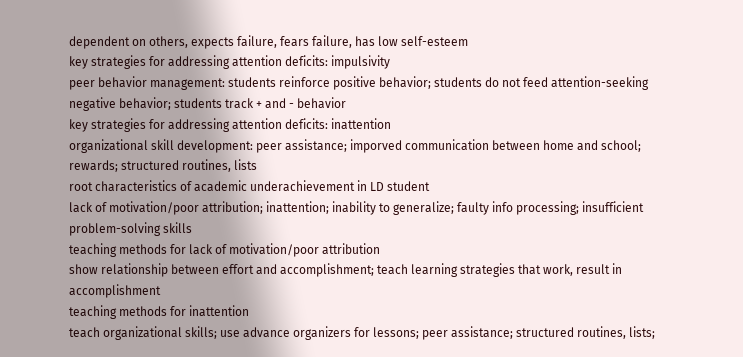dependent on others, expects failure, fears failure, has low self-esteem
key strategies for addressing attention deficits: impulsivity
peer behavior management: students reinforce positive behavior; students do not feed attention-seeking negative behavior; students track + and - behavior
key strategies for addressing attention deficits: inattention
organizational skill development: peer assistance; imporved communication between home and school; rewards; structured routines, lists
root characteristics of academic underachievement in LD student
lack of motivation/poor attribution; inattention; inability to generalize; faulty info processing; insufficient problem-solving skills
teaching methods for lack of motivation/poor attribution
show relationship between effort and accomplishment; teach learning strategies that work, result in accomplishment
teaching methods for inattention
teach organizational skills; use advance organizers for lessons; peer assistance; structured routines, lists;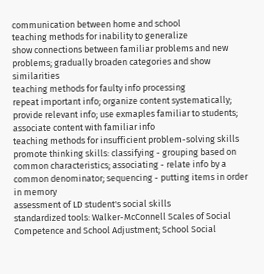communication between home and school
teaching methods for inability to generalize
show connections between familiar problems and new problems; gradually broaden categories and show similarities
teaching methods for faulty info processing
repeat important info; organize content systematically; provide relevant info; use exmaples familiar to students; associate content with familiar info
teaching methods for insufficient problem-solving skills
promote thinking skills: classifying - grouping based on common characteristics; associating - relate info by a common denominator; sequencing - putting items in order in memory
assessment of LD student's social skills
standardized tools: Walker-McConnell Scales of Social Competence and School Adjustment; School Social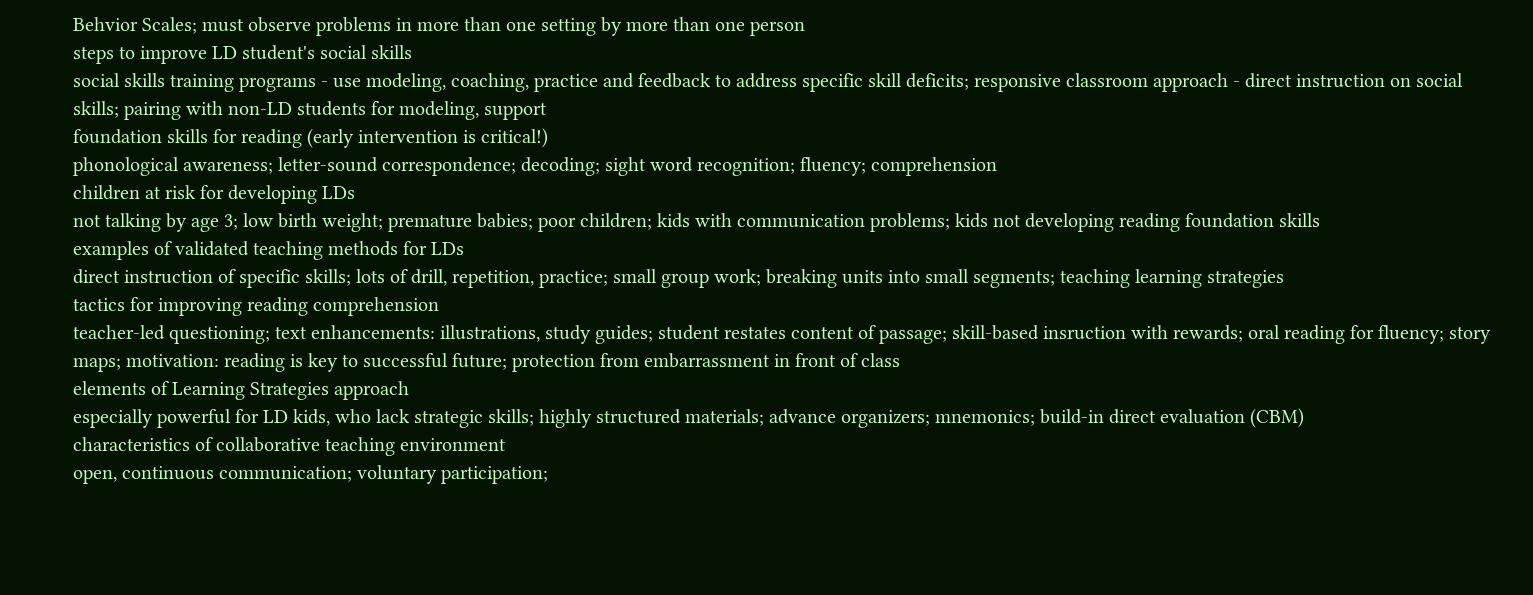Behvior Scales; must observe problems in more than one setting by more than one person
steps to improve LD student's social skills
social skills training programs - use modeling, coaching, practice and feedback to address specific skill deficits; responsive classroom approach - direct instruction on social skills; pairing with non-LD students for modeling, support
foundation skills for reading (early intervention is critical!)
phonological awareness; letter-sound correspondence; decoding; sight word recognition; fluency; comprehension
children at risk for developing LDs
not talking by age 3; low birth weight; premature babies; poor children; kids with communication problems; kids not developing reading foundation skills
examples of validated teaching methods for LDs
direct instruction of specific skills; lots of drill, repetition, practice; small group work; breaking units into small segments; teaching learning strategies
tactics for improving reading comprehension
teacher-led questioning; text enhancements: illustrations, study guides; student restates content of passage; skill-based insruction with rewards; oral reading for fluency; story maps; motivation: reading is key to successful future; protection from embarrassment in front of class
elements of Learning Strategies approach
especially powerful for LD kids, who lack strategic skills; highly structured materials; advance organizers; mnemonics; build-in direct evaluation (CBM)
characteristics of collaborative teaching environment
open, continuous communication; voluntary participation;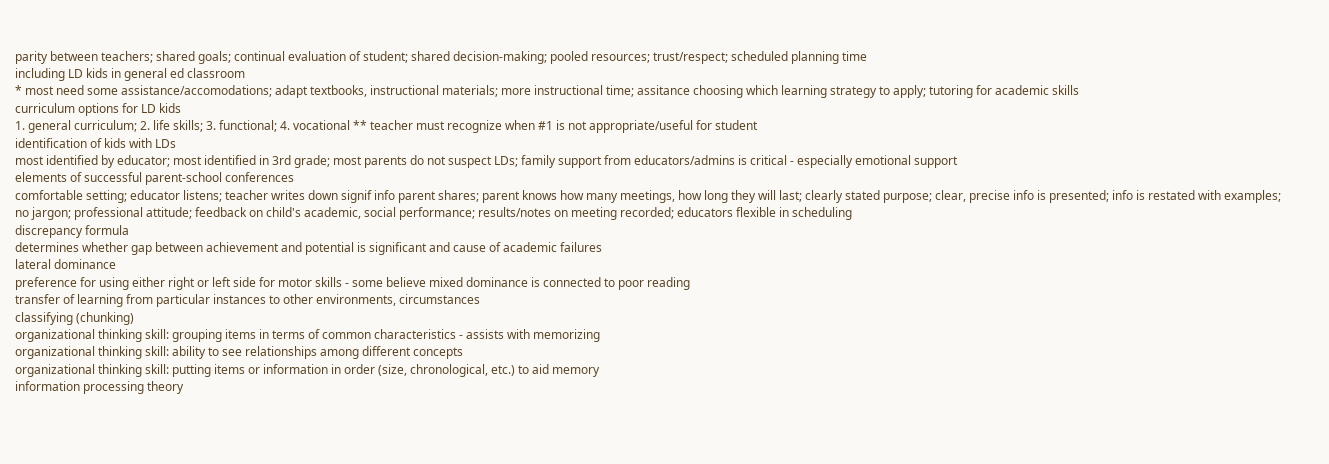parity between teachers; shared goals; continual evaluation of student; shared decision-making; pooled resources; trust/respect; scheduled planning time
including LD kids in general ed classroom
* most need some assistance/accomodations; adapt textbooks, instructional materials; more instructional time; assitance choosing which learning strategy to apply; tutoring for academic skills
curriculum options for LD kids
1. general curriculum; 2. life skills; 3. functional; 4. vocational ** teacher must recognize when #1 is not appropriate/useful for student
identification of kids with LDs
most identified by educator; most identified in 3rd grade; most parents do not suspect LDs; family support from educators/admins is critical - especially emotional support
elements of successful parent-school conferences
comfortable setting; educator listens; teacher writes down signif info parent shares; parent knows how many meetings, how long they will last; clearly stated purpose; clear, precise info is presented; info is restated with examples; no jargon; professional attitude; feedback on child's academic, social performance; results/notes on meeting recorded; educators flexible in scheduling
discrepancy formula
determines whether gap between achievement and potential is significant and cause of academic failures
lateral dominance
preference for using either right or left side for motor skills - some believe mixed dominance is connected to poor reading
transfer of learning from particular instances to other environments, circumstances
classifying (chunking)
organizational thinking skill: grouping items in terms of common characteristics - assists with memorizing
organizational thinking skill: ability to see relationships among different concepts
organizational thinking skill: putting items or information in order (size, chronological, etc.) to aid memory
information processing theory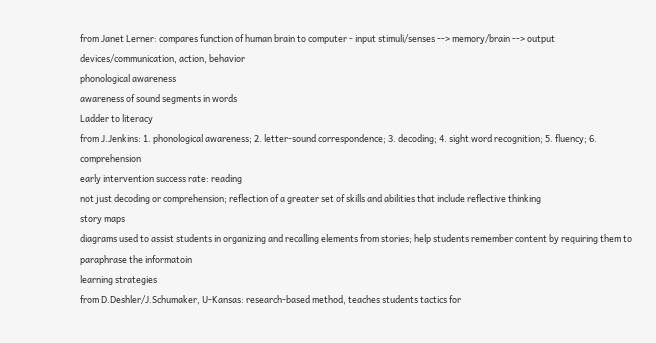from Janet Lerner: compares function of human brain to computer - input stimuli/senses --> memory/brain --> output devices/communication, action, behavior
phonological awareness
awareness of sound segments in words
Ladder to literacy
from J.Jenkins: 1. phonological awareness; 2. letter-sound correspondence; 3. decoding; 4. sight word recognition; 5. fluency; 6. comprehension
early intervention success rate: reading
not just decoding or comprehension; reflection of a greater set of skills and abilities that include reflective thinking
story maps
diagrams used to assist students in organizing and recalling elements from stories; help students remember content by requiring them to paraphrase the informatoin
learning strategies
from D.Deshler/J.Schumaker, U-Kansas: research-based method, teaches students tactics for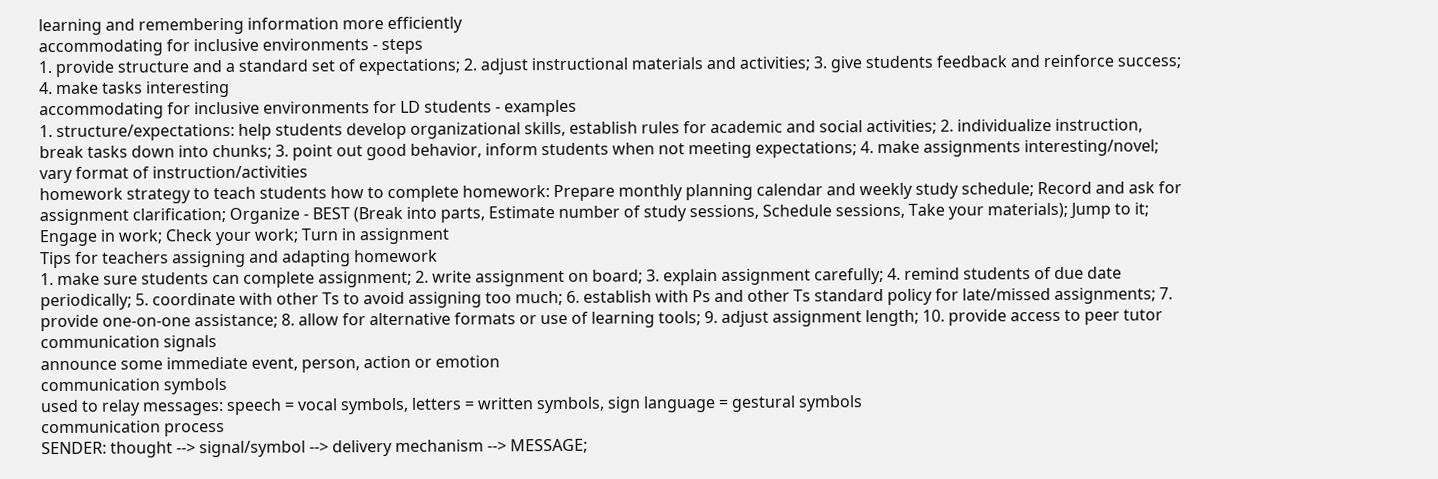learning and remembering information more efficiently
accommodating for inclusive environments - steps
1. provide structure and a standard set of expectations; 2. adjust instructional materials and activities; 3. give students feedback and reinforce success; 4. make tasks interesting
accommodating for inclusive environments for LD students - examples
1. structure/expectations: help students develop organizational skills, establish rules for academic and social activities; 2. individualize instruction, break tasks down into chunks; 3. point out good behavior, inform students when not meeting expectations; 4. make assignments interesting/novel; vary format of instruction/activities
homework strategy to teach students how to complete homework: Prepare monthly planning calendar and weekly study schedule; Record and ask for assignment clarification; Organize - BEST (Break into parts, Estimate number of study sessions, Schedule sessions, Take your materials); Jump to it; Engage in work; Check your work; Turn in assignment
Tips for teachers assigning and adapting homework
1. make sure students can complete assignment; 2. write assignment on board; 3. explain assignment carefully; 4. remind students of due date periodically; 5. coordinate with other Ts to avoid assigning too much; 6. establish with Ps and other Ts standard policy for late/missed assignments; 7. provide one-on-one assistance; 8. allow for alternative formats or use of learning tools; 9. adjust assignment length; 10. provide access to peer tutor
communication signals
announce some immediate event, person, action or emotion
communication symbols
used to relay messages: speech = vocal symbols, letters = written symbols, sign language = gestural symbols
communication process
SENDER: thought --> signal/symbol --> delivery mechanism --> MESSAGE;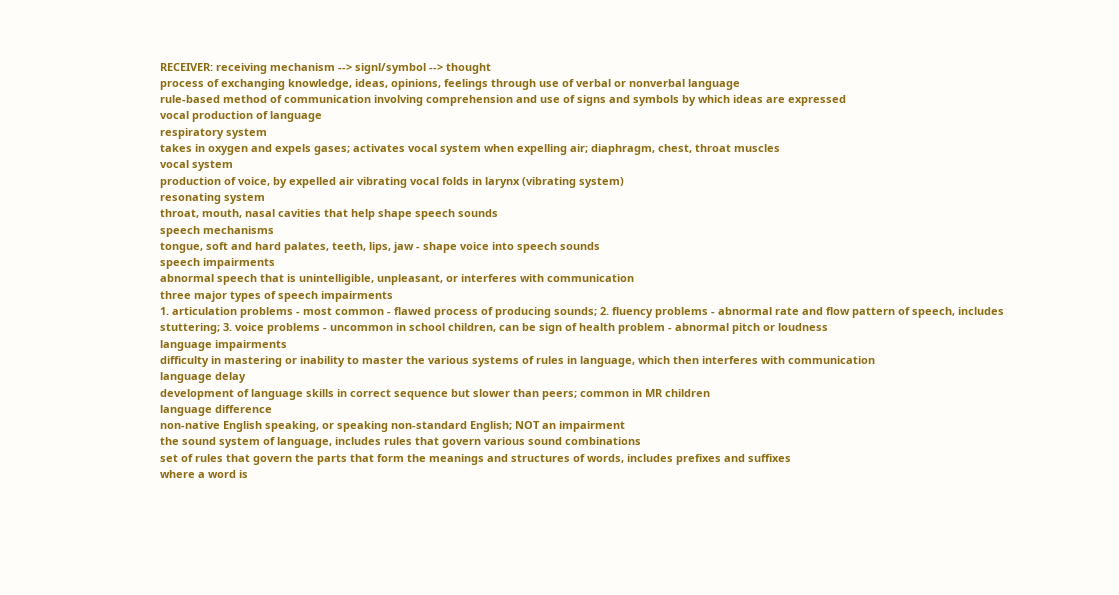RECEIVER: receiving mechanism --> signl/symbol --> thought
process of exchanging knowledge, ideas, opinions, feelings through use of verbal or nonverbal language
rule-based method of communication involving comprehension and use of signs and symbols by which ideas are expressed
vocal production of language
respiratory system
takes in oxygen and expels gases; activates vocal system when expelling air; diaphragm, chest, throat muscles
vocal system
production of voice, by expelled air vibrating vocal folds in larynx (vibrating system)
resonating system
throat, mouth, nasal cavities that help shape speech sounds
speech mechanisms
tongue, soft and hard palates, teeth, lips, jaw - shape voice into speech sounds
speech impairments
abnormal speech that is unintelligible, unpleasant, or interferes with communication
three major types of speech impairments
1. articulation problems - most common - flawed process of producing sounds; 2. fluency problems - abnormal rate and flow pattern of speech, includes stuttering; 3. voice problems - uncommon in school children, can be sign of health problem - abnormal pitch or loudness
language impairments
difficulty in mastering or inability to master the various systems of rules in language, which then interferes with communication
language delay
development of language skills in correct sequence but slower than peers; common in MR children
language difference
non-native English speaking, or speaking non-standard English; NOT an impairment
the sound system of language, includes rules that govern various sound combinations
set of rules that govern the parts that form the meanings and structures of words, includes prefixes and suffixes
where a word is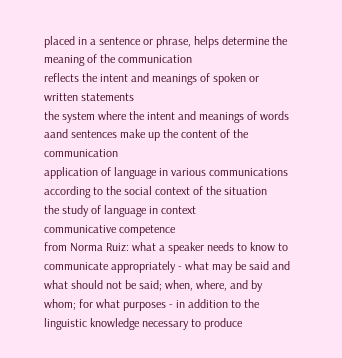placed in a sentence or phrase, helps determine the meaning of the communication
reflects the intent and meanings of spoken or written statements
the system where the intent and meanings of words aand sentences make up the content of the communication
application of language in various communications according to the social context of the situation
the study of language in context
communicative competence
from Norma Ruiz: what a speaker needs to know to communicate appropriately - what may be said and what should not be said; when, where, and by whom; for what purposes - in addition to the linguistic knowledge necessary to produce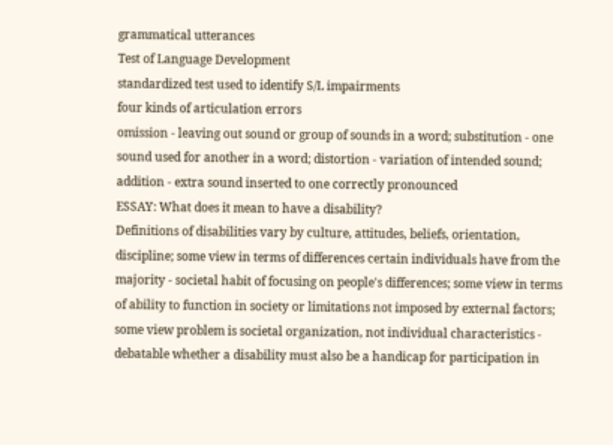grammatical utterances
Test of Language Development
standardized test used to identify S/L impairments
four kinds of articulation errors
omission - leaving out sound or group of sounds in a word; substitution - one sound used for another in a word; distortion - variation of intended sound; addition - extra sound inserted to one correctly pronounced
ESSAY: What does it mean to have a disability?
Definitions of disabilities vary by culture, attitudes, beliefs, orientation, discipline; some view in terms of differences certain individuals have from the majority - societal habit of focusing on people's differences; some view in terms of ability to function in society or limitations not imposed by external factors; some view problem is societal organization, not individual characteristics - debatable whether a disability must also be a handicap for participation in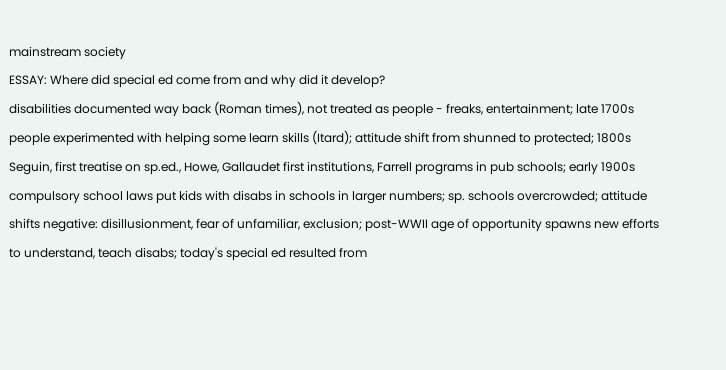mainstream society
ESSAY: Where did special ed come from and why did it develop?
disabilities documented way back (Roman times), not treated as people - freaks, entertainment; late 1700s people experimented with helping some learn skills (Itard); attitude shift from shunned to protected; 1800s Seguin, first treatise on sp.ed., Howe, Gallaudet first institutions, Farrell programs in pub schools; early 1900s compulsory school laws put kids with disabs in schools in larger numbers; sp. schools overcrowded; attitude shifts negative: disillusionment, fear of unfamiliar, exclusion; post-WWII age of opportunity spawns new efforts to understand, teach disabs; today's special ed resulted from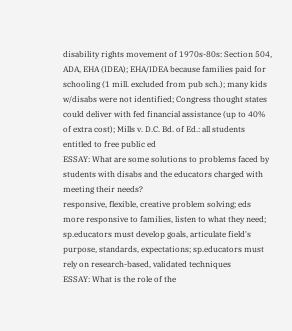disability rights movement of 1970s-80s: Section 504, ADA, EHA (IDEA); EHA/IDEA because families paid for schooling (1 mill. excluded from pub sch.); many kids w/disabs were not identified; Congress thought states could deliver with fed financial assistance (up to 40% of extra cost); Mills v. D.C. Bd. of Ed.: all students entitled to free public ed
ESSAY: What are some solutions to problems faced by students with disabs and the educators charged with meeting their needs?
responsive, flexible, creative problem solving; eds more responsive to families, listen to what they need; sp.educators must develop goals, articulate field's purpose, standards, expectations; sp.educators must rely on research-based, validated techniques
ESSAY: What is the role of the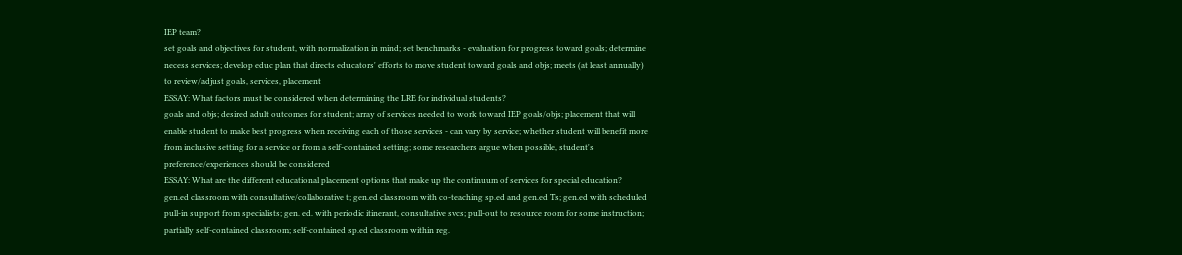IEP team?
set goals and objectives for student, with normalization in mind; set benchmarks - evaluation for progress toward goals; determine necess services; develop educ plan that directs educators' efforts to move student toward goals and objs; meets (at least annually) to review/adjust goals, services, placement
ESSAY: What factors must be considered when determining the LRE for individual students?
goals and objs; desired adult outcomes for student; array of services needed to work toward IEP goals/objs; placement that will enable student to make best progress when receiving each of those services - can vary by service; whether student will benefit more from inclusive setting for a service or from a self-contained setting; some researchers argue when possible, student's preference/experiences should be considered
ESSAY: What are the different educational placement options that make up the continuum of services for special education?
gen.ed classroom with consultative/collaborative t; gen.ed classroom with co-teaching sp.ed and gen.ed Ts; gen.ed with scheduled pull-in support from specialists; gen. ed. with periodic itinerant, consultative svcs; pull-out to resource room for some instruction; partially self-contained classroom; self-contained sp.ed classroom within reg.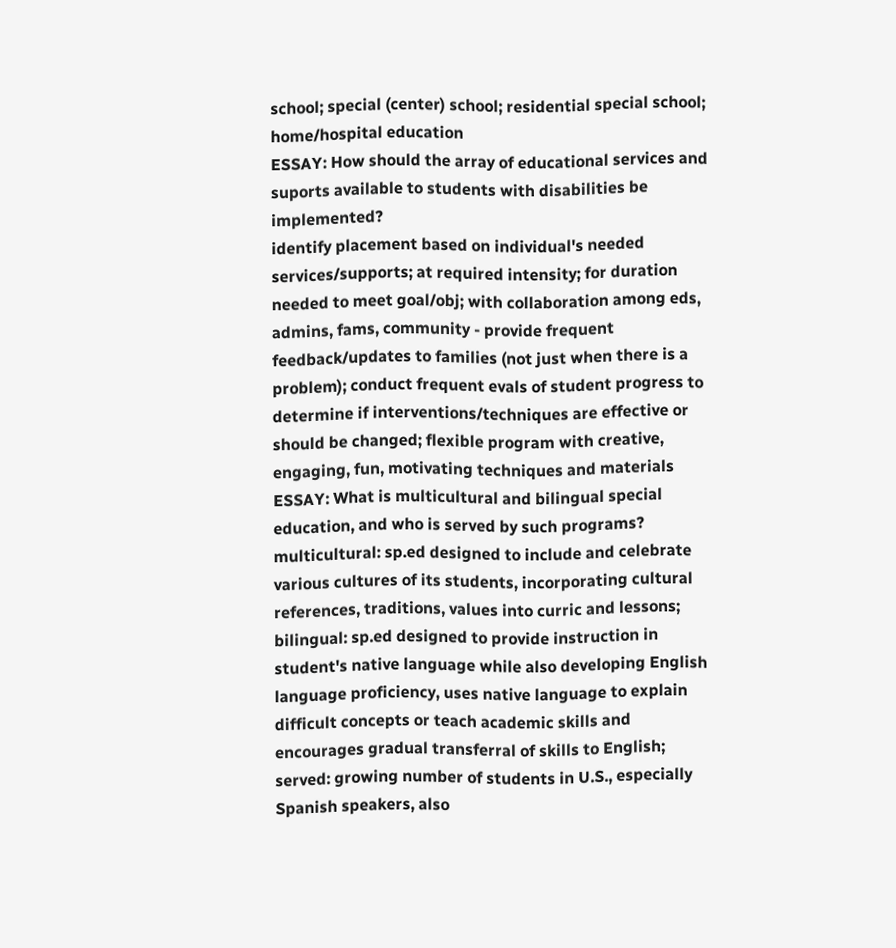school; special (center) school; residential special school; home/hospital education
ESSAY: How should the array of educational services and suports available to students with disabilities be implemented?
identify placement based on individual's needed services/supports; at required intensity; for duration needed to meet goal/obj; with collaboration among eds, admins, fams, community - provide frequent feedback/updates to families (not just when there is a problem); conduct frequent evals of student progress to determine if interventions/techniques are effective or should be changed; flexible program with creative, engaging, fun, motivating techniques and materials
ESSAY: What is multicultural and bilingual special education, and who is served by such programs?
multicultural: sp.ed designed to include and celebrate various cultures of its students, incorporating cultural references, traditions, values into curric and lessons; bilingual: sp.ed designed to provide instruction in student's native language while also developing English language proficiency, uses native language to explain difficult concepts or teach academic skills and encourages gradual transferral of skills to English; served: growing number of students in U.S., especially Spanish speakers, also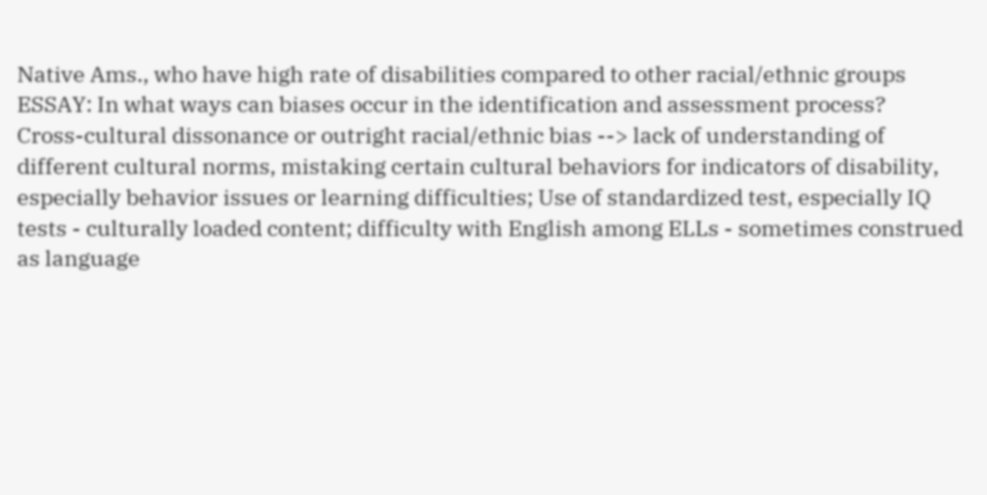Native Ams., who have high rate of disabilities compared to other racial/ethnic groups
ESSAY: In what ways can biases occur in the identification and assessment process?
Cross-cultural dissonance or outright racial/ethnic bias --> lack of understanding of different cultural norms, mistaking certain cultural behaviors for indicators of disability, especially behavior issues or learning difficulties; Use of standardized test, especially IQ tests - culturally loaded content; difficulty with English among ELLs - sometimes construed as language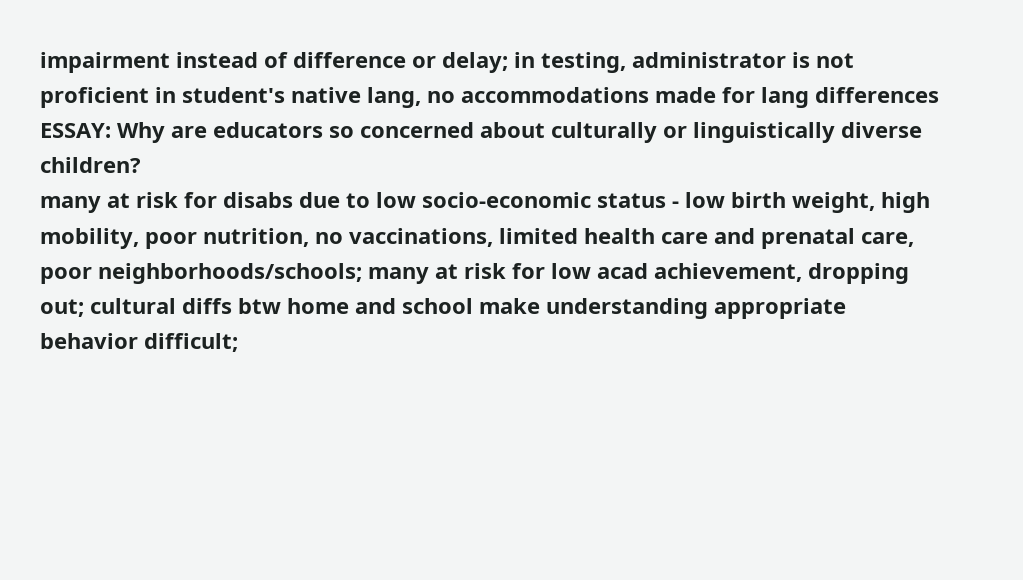impairment instead of difference or delay; in testing, administrator is not proficient in student's native lang, no accommodations made for lang differences
ESSAY: Why are educators so concerned about culturally or linguistically diverse children?
many at risk for disabs due to low socio-economic status - low birth weight, high mobility, poor nutrition, no vaccinations, limited health care and prenatal care, poor neighborhoods/schools; many at risk for low acad achievement, dropping out; cultural diffs btw home and school make understanding appropriate behavior difficult;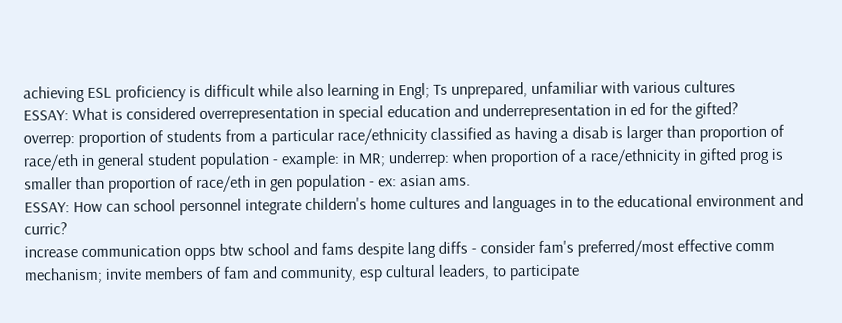achieving ESL proficiency is difficult while also learning in Engl; Ts unprepared, unfamiliar with various cultures
ESSAY: What is considered overrepresentation in special education and underrepresentation in ed for the gifted?
overrep: proportion of students from a particular race/ethnicity classified as having a disab is larger than proportion of race/eth in general student population - example: in MR; underrep: when proportion of a race/ethnicity in gifted prog is smaller than proportion of race/eth in gen population - ex: asian ams.
ESSAY: How can school personnel integrate childern's home cultures and languages in to the educational environment and curric?
increase communication opps btw school and fams despite lang diffs - consider fam's preferred/most effective comm mechanism; invite members of fam and community, esp cultural leaders, to participate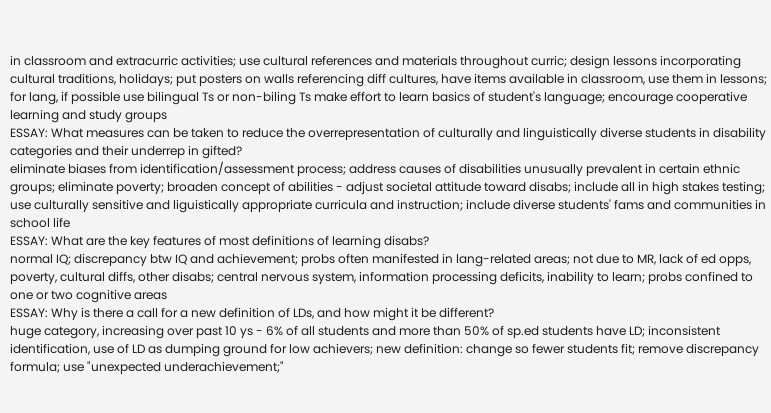in classroom and extracurric activities; use cultural references and materials throughout curric; design lessons incorporating cultural traditions, holidays; put posters on walls referencing diff cultures, have items available in classroom, use them in lessons; for lang, if possible use bilingual Ts or non-biling Ts make effort to learn basics of student's language; encourage cooperative learning and study groups
ESSAY: What measures can be taken to reduce the overrepresentation of culturally and linguistically diverse students in disability categories and their underrep in gifted?
eliminate biases from identification/assessment process; address causes of disabilities unusually prevalent in certain ethnic groups; eliminate poverty; broaden concept of abilities - adjust societal attitude toward disabs; include all in high stakes testing; use culturally sensitive and liguistically appropriate curricula and instruction; include diverse students' fams and communities in school life
ESSAY: What are the key features of most definitions of learning disabs?
normal IQ; discrepancy btw IQ and achievement; probs often manifested in lang-related areas; not due to MR, lack of ed opps, poverty, cultural diffs, other disabs; central nervous system, information processing deficits, inability to learn; probs confined to one or two cognitive areas
ESSAY: Why is there a call for a new definition of LDs, and how might it be different?
huge category, increasing over past 10 ys - 6% of all students and more than 50% of sp.ed students have LD; inconsistent identification, use of LD as dumping ground for low achievers; new definition: change so fewer students fit; remove discrepancy formula; use "unexpected underachievement;"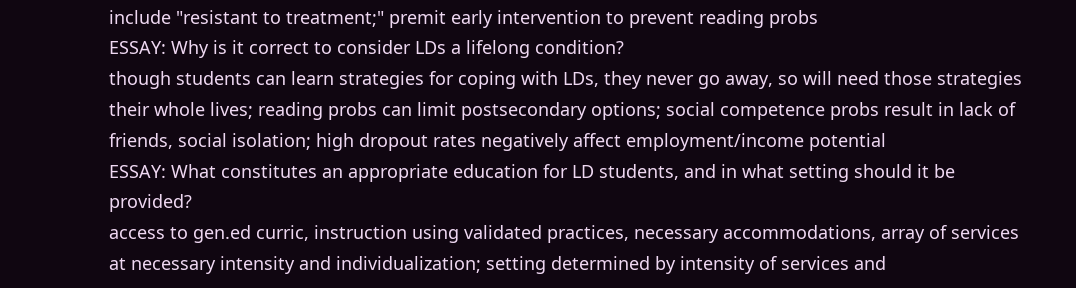include "resistant to treatment;" premit early intervention to prevent reading probs
ESSAY: Why is it correct to consider LDs a lifelong condition?
though students can learn strategies for coping with LDs, they never go away, so will need those strategies their whole lives; reading probs can limit postsecondary options; social competence probs result in lack of friends, social isolation; high dropout rates negatively affect employment/income potential
ESSAY: What constitutes an appropriate education for LD students, and in what setting should it be provided?
access to gen.ed curric, instruction using validated practices, necessary accommodations, array of services at necessary intensity and individualization; setting determined by intensity of services and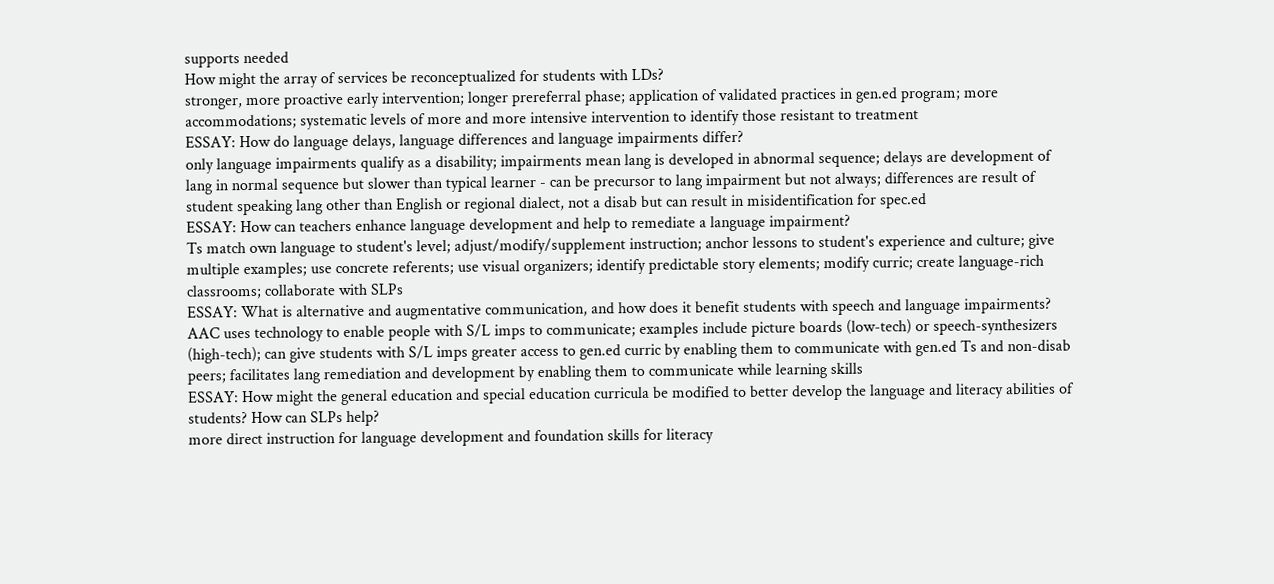supports needed
How might the array of services be reconceptualized for students with LDs?
stronger, more proactive early intervention; longer prereferral phase; application of validated practices in gen.ed program; more accommodations; systematic levels of more and more intensive intervention to identify those resistant to treatment
ESSAY: How do language delays, language differences and language impairments differ?
only language impairments qualify as a disability; impairments mean lang is developed in abnormal sequence; delays are development of lang in normal sequence but slower than typical learner - can be precursor to lang impairment but not always; differences are result of student speaking lang other than English or regional dialect, not a disab but can result in misidentification for spec.ed
ESSAY: How can teachers enhance language development and help to remediate a language impairment?
Ts match own language to student's level; adjust/modify/supplement instruction; anchor lessons to student's experience and culture; give multiple examples; use concrete referents; use visual organizers; identify predictable story elements; modify curric; create language-rich classrooms; collaborate with SLPs
ESSAY: What is alternative and augmentative communication, and how does it benefit students with speech and language impairments?
AAC uses technology to enable people with S/L imps to communicate; examples include picture boards (low-tech) or speech-synthesizers (high-tech); can give students with S/L imps greater access to gen.ed curric by enabling them to communicate with gen.ed Ts and non-disab peers; facilitates lang remediation and development by enabling them to communicate while learning skills
ESSAY: How might the general education and special education curricula be modified to better develop the language and literacy abilities of students? How can SLPs help?
more direct instruction for language development and foundation skills for literacy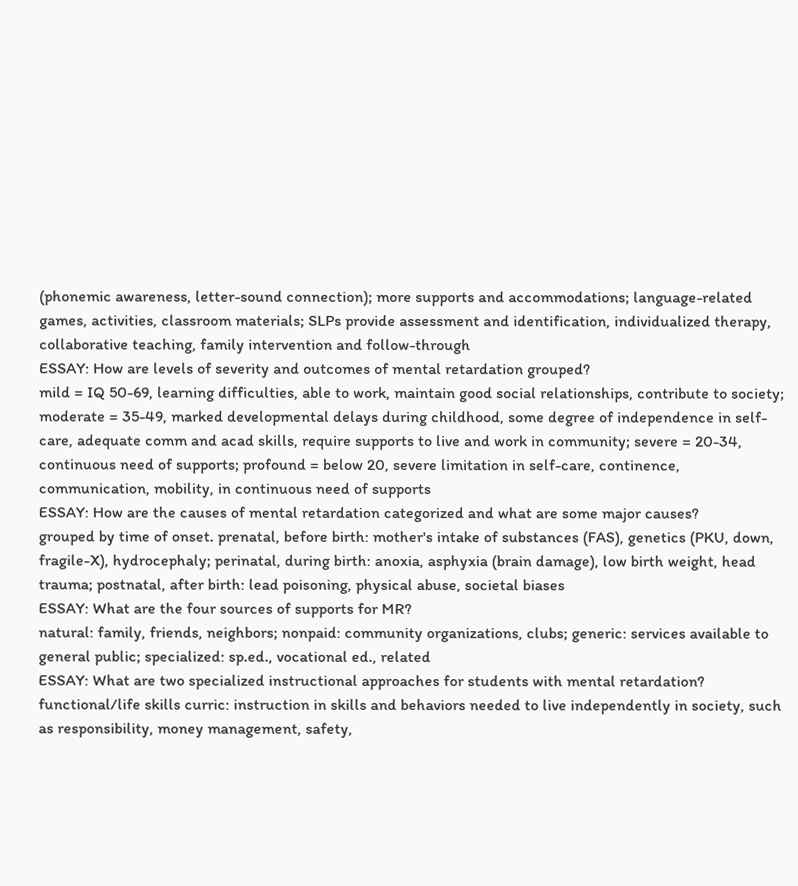(phonemic awareness, letter-sound connection); more supports and accommodations; language-related games, activities, classroom materials; SLPs provide assessment and identification, individualized therapy, collaborative teaching, family intervention and follow-through
ESSAY: How are levels of severity and outcomes of mental retardation grouped?
mild = IQ 50-69, learning difficulties, able to work, maintain good social relationships, contribute to society; moderate = 35-49, marked developmental delays during childhood, some degree of independence in self-care, adequate comm and acad skills, require supports to live and work in community; severe = 20-34, continuous need of supports; profound = below 20, severe limitation in self-care, continence, communication, mobility, in continuous need of supports
ESSAY: How are the causes of mental retardation categorized and what are some major causes?
grouped by time of onset. prenatal, before birth: mother's intake of substances (FAS), genetics (PKU, down, fragile-X), hydrocephaly; perinatal, during birth: anoxia, asphyxia (brain damage), low birth weight, head trauma; postnatal, after birth: lead poisoning, physical abuse, societal biases
ESSAY: What are the four sources of supports for MR?
natural: family, friends, neighbors; nonpaid: community organizations, clubs; generic: services available to general public; specialized: sp.ed., vocational ed., related
ESSAY: What are two specialized instructional approaches for students with mental retardation?
functional/life skills curric: instruction in skills and behaviors needed to live independently in society, such as responsibility, money management, safety,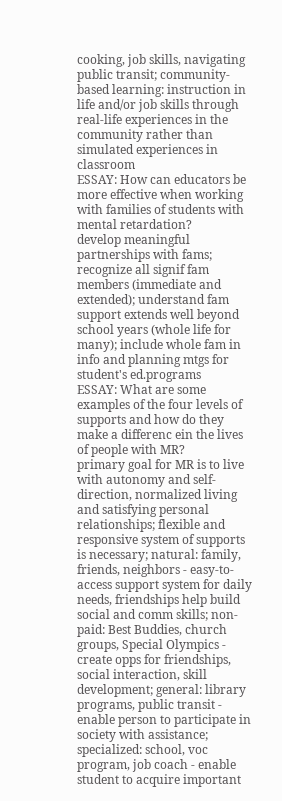cooking, job skills, navigating public transit; community-based learning: instruction in life and/or job skills through real-life experiences in the community rather than simulated experiences in classroom
ESSAY: How can educators be more effective when working with families of students with mental retardation?
develop meaningful partnerships with fams; recognize all signif fam members (immediate and extended); understand fam support extends well beyond school years (whole life for many); include whole fam in info and planning mtgs for student's ed.programs
ESSAY: What are some examples of the four levels of supports and how do they make a differenc ein the lives of people with MR?
primary goal for MR is to live with autonomy and self-direction, normalized living and satisfying personal relationships; flexible and responsive system of supports is necessary; natural: family, friends, neighbors - easy-to-access support system for daily needs, friendships help build social and comm skills; non-paid: Best Buddies, church groups, Special Olympics - create opps for friendships, social interaction, skill development; general: library programs, public transit - enable person to participate in society with assistance; specialized: school, voc program, job coach - enable student to acquire important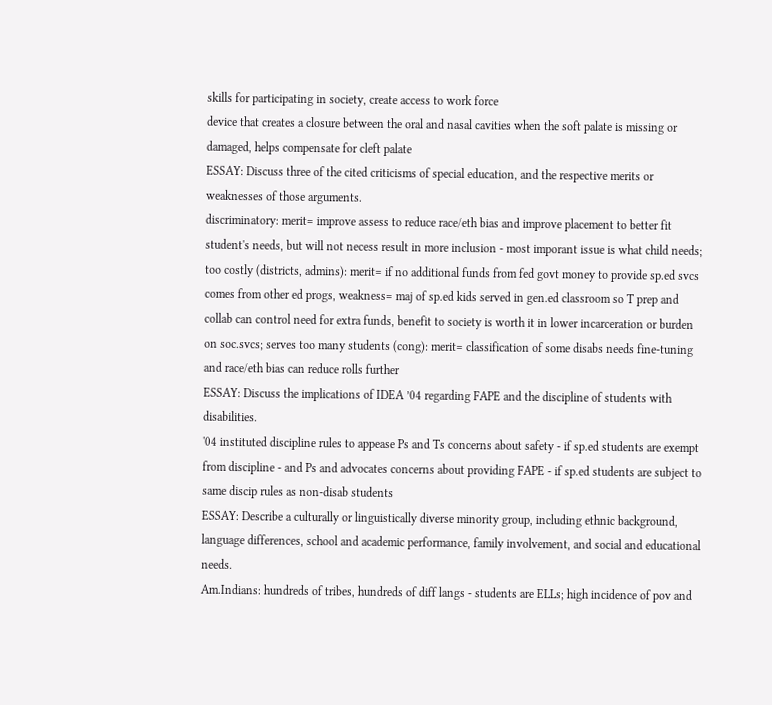skills for participating in society, create access to work force
device that creates a closure between the oral and nasal cavities when the soft palate is missing or damaged, helps compensate for cleft palate
ESSAY: Discuss three of the cited criticisms of special education, and the respective merits or weaknesses of those arguments.
discriminatory: merit= improve assess to reduce race/eth bias and improve placement to better fit student's needs, but will not necess result in more inclusion - most imporant issue is what child needs; too costly (districts, admins): merit= if no additional funds from fed govt money to provide sp.ed svcs comes from other ed progs, weakness= maj of sp.ed kids served in gen.ed classroom so T prep and collab can control need for extra funds, benefit to society is worth it in lower incarceration or burden on soc.svcs; serves too many students (cong): merit= classification of some disabs needs fine-tuning and race/eth bias can reduce rolls further
ESSAY: Discuss the implications of IDEA ’04 regarding FAPE and the discipline of students with disabilities.
'04 instituted discipline rules to appease Ps and Ts concerns about safety - if sp.ed students are exempt from discipline - and Ps and advocates concerns about providing FAPE - if sp.ed students are subject to same discip rules as non-disab students
ESSAY: Describe a culturally or linguistically diverse minority group, including ethnic background, language differences, school and academic performance, family involvement, and social and educational needs.
Am.Indians: hundreds of tribes, hundreds of diff langs - students are ELLs; high incidence of pov and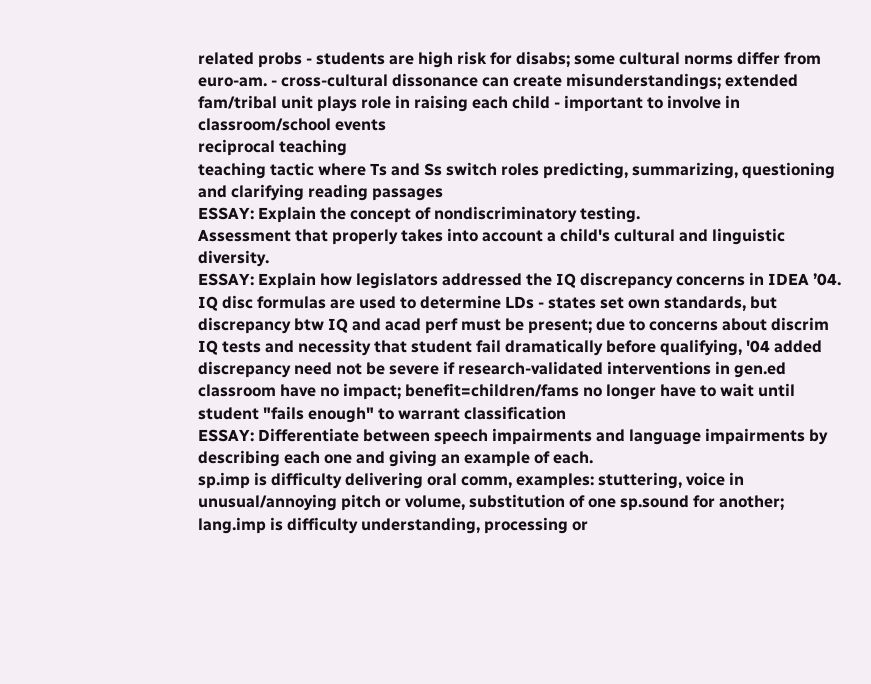related probs - students are high risk for disabs; some cultural norms differ from euro-am. - cross-cultural dissonance can create misunderstandings; extended fam/tribal unit plays role in raising each child - important to involve in classroom/school events
reciprocal teaching
teaching tactic where Ts and Ss switch roles predicting, summarizing, questioning and clarifying reading passages
ESSAY: Explain the concept of nondiscriminatory testing.
Assessment that properly takes into account a child's cultural and linguistic diversity.
ESSAY: Explain how legislators addressed the IQ discrepancy concerns in IDEA ’04.
IQ disc formulas are used to determine LDs - states set own standards, but discrepancy btw IQ and acad perf must be present; due to concerns about discrim IQ tests and necessity that student fail dramatically before qualifying, '04 added discrepancy need not be severe if research-validated interventions in gen.ed classroom have no impact; benefit=children/fams no longer have to wait until student "fails enough" to warrant classification
ESSAY: Differentiate between speech impairments and language impairments by describing each one and giving an example of each.
sp.imp is difficulty delivering oral comm, examples: stuttering, voice in unusual/annoying pitch or volume, substitution of one sp.sound for another; lang.imp is difficulty understanding, processing or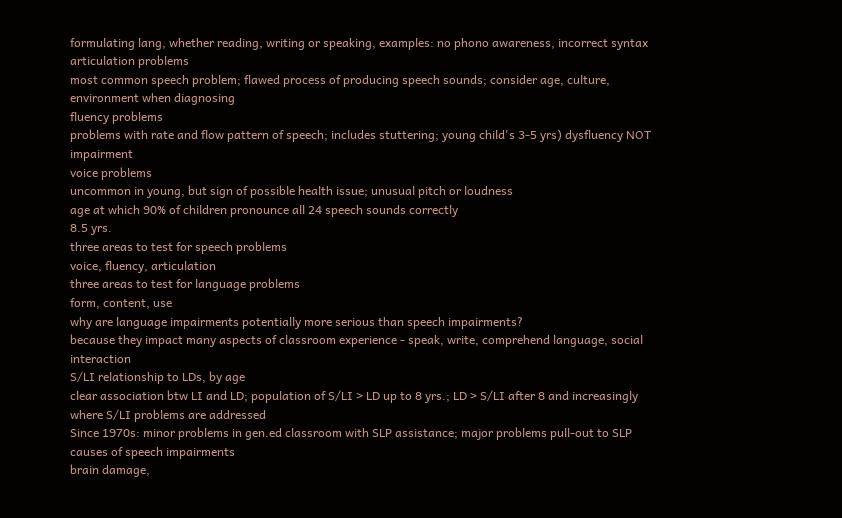formulating lang, whether reading, writing or speaking, examples: no phono awareness, incorrect syntax
articulation problems
most common speech problem; flawed process of producing speech sounds; consider age, culture, environment when diagnosing
fluency problems
problems with rate and flow pattern of speech; includes stuttering; young child's 3-5 yrs) dysfluency NOT impairment
voice problems
uncommon in young, but sign of possible health issue; unusual pitch or loudness
age at which 90% of children pronounce all 24 speech sounds correctly
8.5 yrs.
three areas to test for speech problems
voice, fluency, articulation
three areas to test for language problems
form, content, use
why are language impairments potentially more serious than speech impairments?
because they impact many aspects of classroom experience - speak, write, comprehend language, social interaction
S/LI relationship to LDs, by age
clear association btw LI and LD; population of S/LI > LD up to 8 yrs.; LD > S/LI after 8 and increasingly
where S/LI problems are addressed
Since 1970s: minor problems in gen.ed classroom with SLP assistance; major problems pull-out to SLP
causes of speech impairments
brain damage,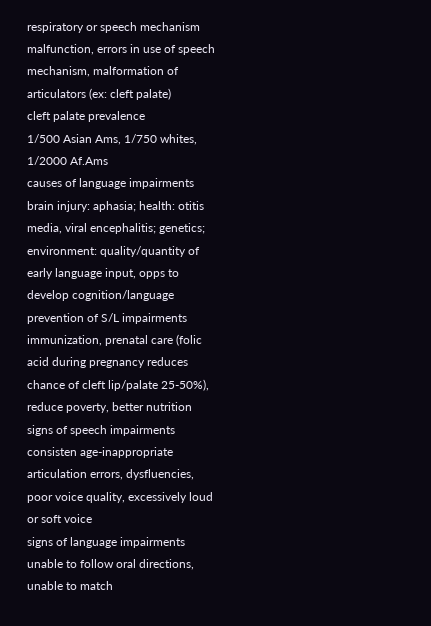respiratory or speech mechanism malfunction, errors in use of speech mechanism, malformation of articulators (ex: cleft palate)
cleft palate prevalence
1/500 Asian Ams, 1/750 whites, 1/2000 Af.Ams
causes of language impairments
brain injury: aphasia; health: otitis media, viral encephalitis; genetics; environment: quality/quantity of early language input, opps to develop cognition/language
prevention of S/L impairments
immunization, prenatal care (folic acid during pregnancy reduces chance of cleft lip/palate 25-50%), reduce poverty, better nutrition
signs of speech impairments
consisten age-inappropriate articulation errors, dysfluencies, poor voice quality, excessively loud or soft voice
signs of language impairments
unable to follow oral directions, unable to match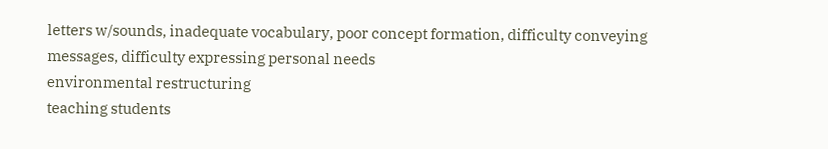letters w/sounds, inadequate vocabulary, poor concept formation, difficulty conveying messages, difficulty expressing personal needs
environmental restructuring
teaching students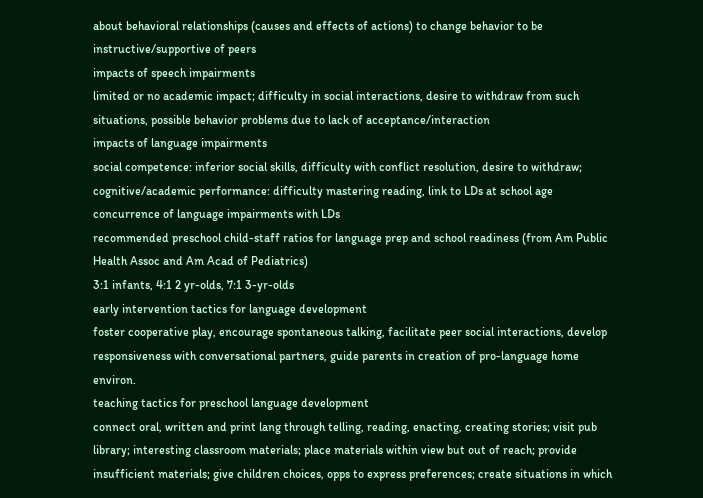about behavioral relationships (causes and effects of actions) to change behavior to be instructive/supportive of peers
impacts of speech impairments
limited or no academic impact; difficulty in social interactions, desire to withdraw from such situations, possible behavior problems due to lack of acceptance/interaction
impacts of language impairments
social competence: inferior social skills, difficulty with conflict resolution, desire to withdraw; cognitive/academic performance: difficulty mastering reading, link to LDs at school age
concurrence of language impairments with LDs
recommended preschool child-staff ratios for language prep and school readiness (from Am Public Health Assoc and Am Acad of Pediatrics)
3:1 infants, 4:1 2 yr-olds, 7:1 3-yr-olds
early intervention tactics for language development
foster cooperative play, encourage spontaneous talking, facilitate peer social interactions, develop responsiveness with conversational partners, guide parents in creation of pro-language home environ.
teaching tactics for preschool language development
connect oral, written and print lang through telling, reading, enacting, creating stories; visit pub library; interesting classroom materials; place materials within view but out of reach; provide insufficient materials; give children choices, opps to express preferences; create situations in which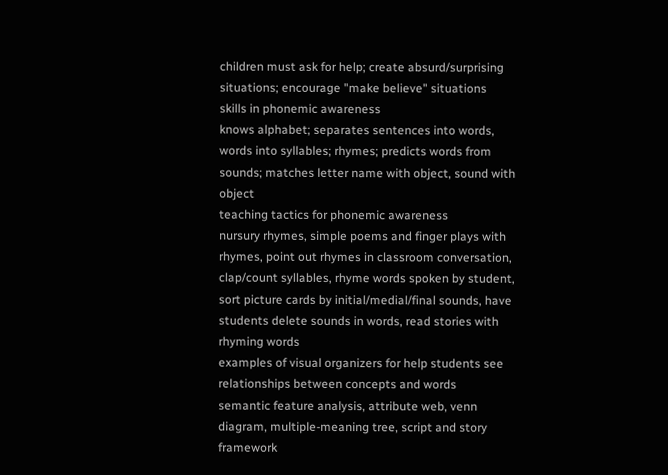children must ask for help; create absurd/surprising situations; encourage "make believe" situations
skills in phonemic awareness
knows alphabet; separates sentences into words, words into syllables; rhymes; predicts words from sounds; matches letter name with object, sound with object
teaching tactics for phonemic awareness
nursury rhymes, simple poems and finger plays with rhymes, point out rhymes in classroom conversation, clap/count syllables, rhyme words spoken by student, sort picture cards by initial/medial/final sounds, have students delete sounds in words, read stories with rhyming words
examples of visual organizers for help students see relationships between concepts and words
semantic feature analysis, attribute web, venn diagram, multiple-meaning tree, script and story framework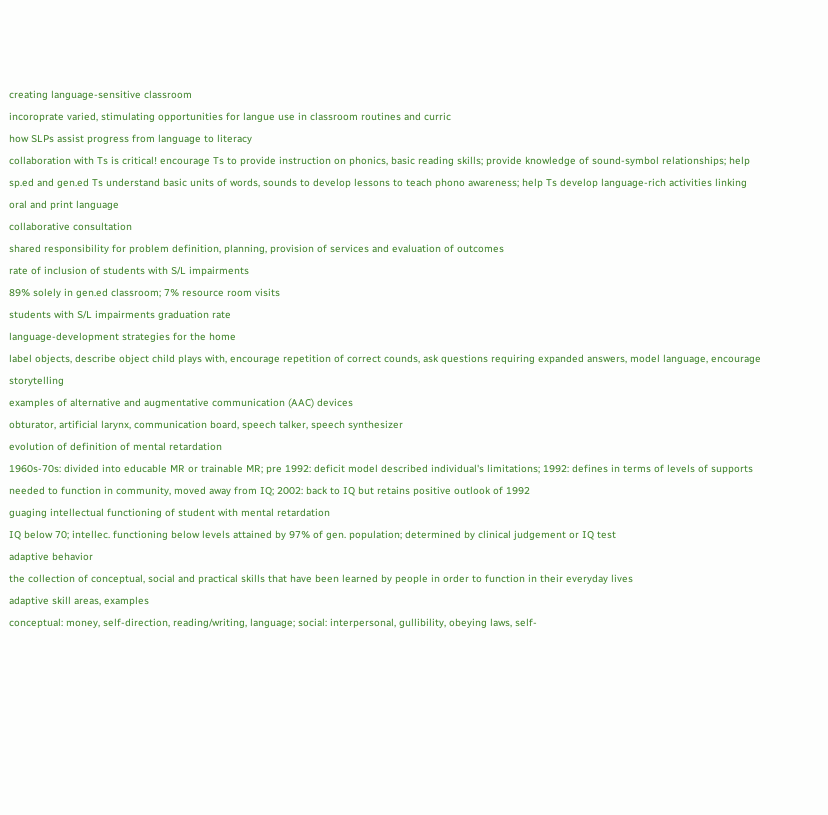creating language-sensitive classroom
incoroprate varied, stimulating opportunities for langue use in classroom routines and curric
how SLPs assist progress from language to literacy
collaboration with Ts is critical! encourage Ts to provide instruction on phonics, basic reading skills; provide knowledge of sound-symbol relationships; help sp.ed and gen.ed Ts understand basic units of words, sounds to develop lessons to teach phono awareness; help Ts develop language-rich activities linking oral and print language
collaborative consultation
shared responsibility for problem definition, planning, provision of services and evaluation of outcomes
rate of inclusion of students with S/L impairments
89% solely in gen.ed classroom; 7% resource room visits
students with S/L impairments graduation rate
language-development strategies for the home
label objects, describe object child plays with, encourage repetition of correct counds, ask questions requiring expanded answers, model language, encourage storytelling
examples of alternative and augmentative communication (AAC) devices
obturator, artificial larynx, communication board, speech talker, speech synthesizer
evolution of definition of mental retardation
1960s-70s: divided into educable MR or trainable MR; pre 1992: deficit model described individual's limitations; 1992: defines in terms of levels of supports needed to function in community, moved away from IQ; 2002: back to IQ but retains positive outlook of 1992
guaging intellectual functioning of student with mental retardation
IQ below 70; intellec. functioning below levels attained by 97% of gen. population; determined by clinical judgement or IQ test
adaptive behavior
the collection of conceptual, social and practical skills that have been learned by people in order to function in their everyday lives
adaptive skill areas, examples
conceptual: money, self-direction, reading/writing, language; social: interpersonal, gullibility, obeying laws, self-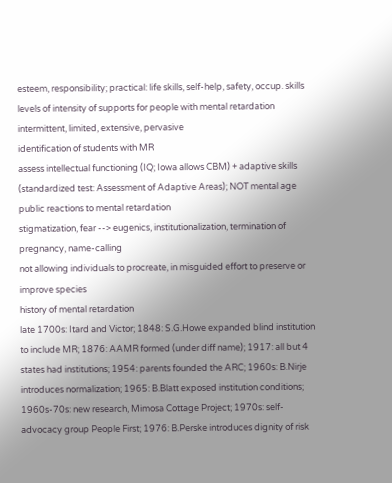esteem, responsibility; practical: life skills, self-help, safety, occup. skills
levels of intensity of supports for people with mental retardation
intermittent, limited, extensive, pervasive
identification of students with MR
assess intellectual functioning (IQ; Iowa allows CBM) + adaptive skills (standardized test: Assessment of Adaptive Areas); NOT mental age
public reactions to mental retardation
stigmatization, fear --> eugenics, institutionalization, termination of pregnancy, name-calling
not allowing individuals to procreate, in misguided effort to preserve or improve species
history of mental retardation
late 1700s: Itard and Victor; 1848: S.G.Howe expanded blind institution to include MR; 1876: AAMR formed (under diff name); 1917: all but 4 states had institutions; 1954: parents founded the ARC; 1960s: B.Nirje introduces normalization; 1965: B.Blatt exposed institution conditions; 1960s-70s: new research, Mimosa Cottage Project; 1970s: self-advocacy group People First; 1976: B.Perske introduces dignity of risk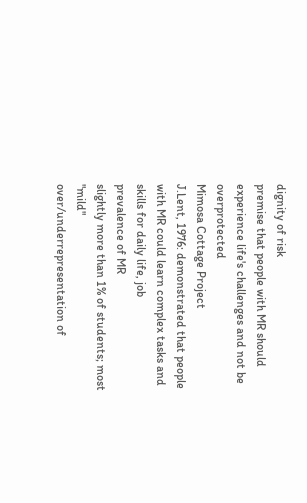dignity of risk
premise that people with MR should experience life's challenges and not be overprotected
Mimosa Cottage Project
J.Lent, 1976: demonstrated that people with MR could learn complex tasks and skills for daily life, job
prevalence of MR
slightly more than 1% of students; most "mild"
over/underrepresentation of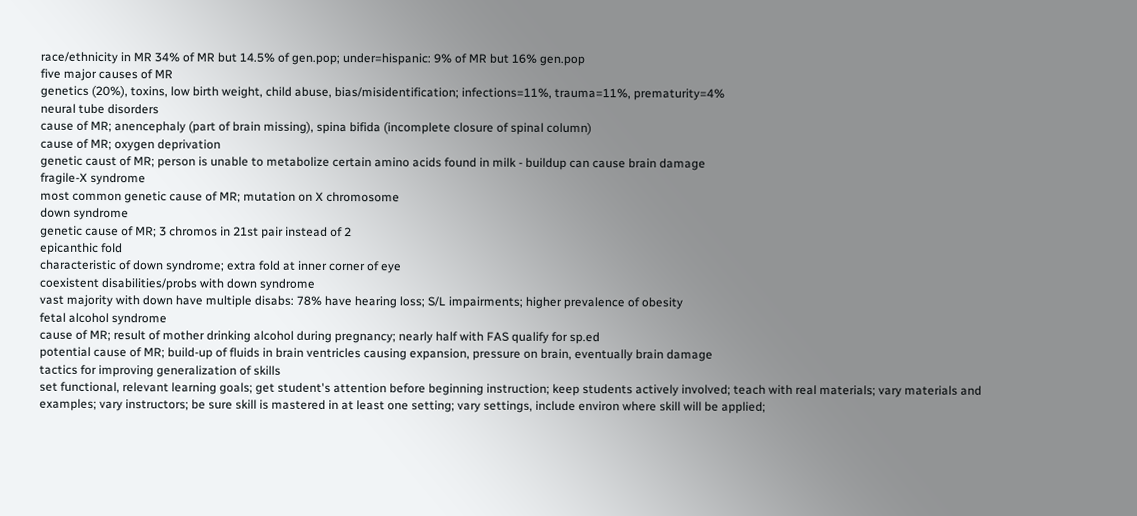race/ethnicity in MR 34% of MR but 14.5% of gen.pop; under=hispanic: 9% of MR but 16% gen.pop
five major causes of MR
genetics (20%), toxins, low birth weight, child abuse, bias/misidentification; infections=11%, trauma=11%, prematurity=4%
neural tube disorders
cause of MR; anencephaly (part of brain missing), spina bifida (incomplete closure of spinal column)
cause of MR; oxygen deprivation
genetic caust of MR; person is unable to metabolize certain amino acids found in milk - buildup can cause brain damage
fragile-X syndrome
most common genetic cause of MR; mutation on X chromosome
down syndrome
genetic cause of MR; 3 chromos in 21st pair instead of 2
epicanthic fold
characteristic of down syndrome; extra fold at inner corner of eye
coexistent disabilities/probs with down syndrome
vast majority with down have multiple disabs: 78% have hearing loss; S/L impairments; higher prevalence of obesity
fetal alcohol syndrome
cause of MR; result of mother drinking alcohol during pregnancy; nearly half with FAS qualify for sp.ed
potential cause of MR; build-up of fluids in brain ventricles causing expansion, pressure on brain, eventually brain damage
tactics for improving generalization of skills
set functional, relevant learning goals; get student's attention before beginning instruction; keep students actively involved; teach with real materials; vary materials and examples; vary instructors; be sure skill is mastered in at least one setting; vary settings, include environ where skill will be applied;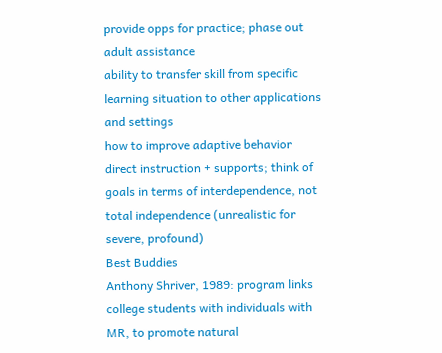provide opps for practice; phase out adult assistance
ability to transfer skill from specific learning situation to other applications and settings
how to improve adaptive behavior
direct instruction + supports; think of goals in terms of interdependence, not total independence (unrealistic for severe, profound)
Best Buddies
Anthony Shriver, 1989: program links college students with individuals with MR, to promote natural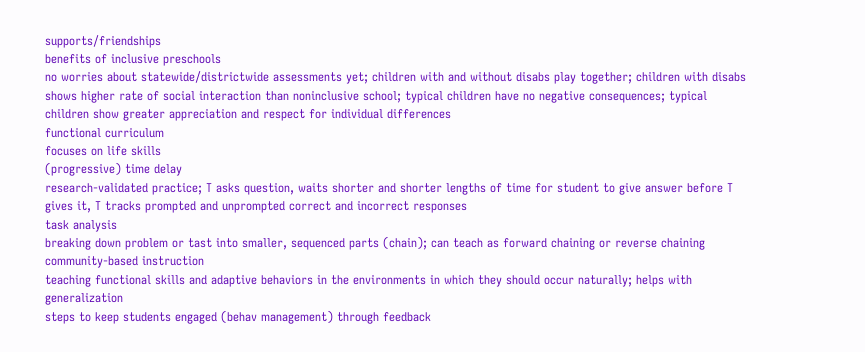supports/friendships
benefits of inclusive preschools
no worries about statewide/districtwide assessments yet; children with and without disabs play together; children with disabs shows higher rate of social interaction than noninclusive school; typical children have no negative consequences; typical children show greater appreciation and respect for individual differences
functional curriculum
focuses on life skills
(progressive) time delay
research-validated practice; T asks question, waits shorter and shorter lengths of time for student to give answer before T gives it, T tracks prompted and unprompted correct and incorrect responses
task analysis
breaking down problem or tast into smaller, sequenced parts (chain); can teach as forward chaining or reverse chaining
community-based instruction
teaching functional skills and adaptive behaviors in the environments in which they should occur naturally; helps with generalization
steps to keep students engaged (behav management) through feedback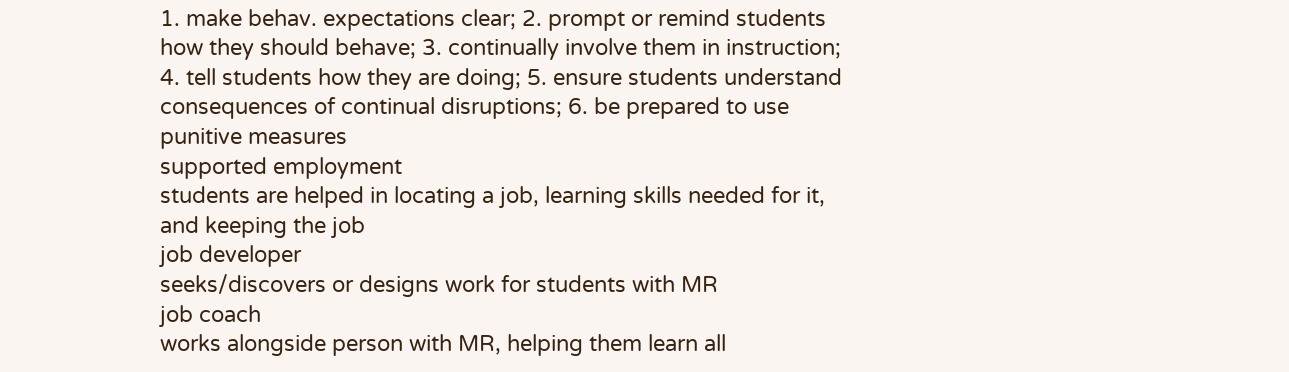1. make behav. expectations clear; 2. prompt or remind students how they should behave; 3. continually involve them in instruction; 4. tell students how they are doing; 5. ensure students understand consequences of continual disruptions; 6. be prepared to use punitive measures
supported employment
students are helped in locating a job, learning skills needed for it, and keeping the job
job developer
seeks/discovers or designs work for students with MR
job coach
works alongside person with MR, helping them learn all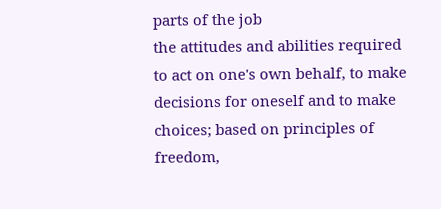parts of the job
the attitudes and abilities required to act on one's own behalf, to make decisions for oneself and to make choices; based on principles of freedom,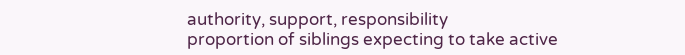authority, support, responsibility
proportion of siblings expecting to take active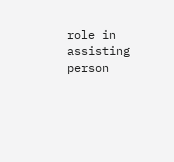role in assisting person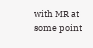with MR at some point